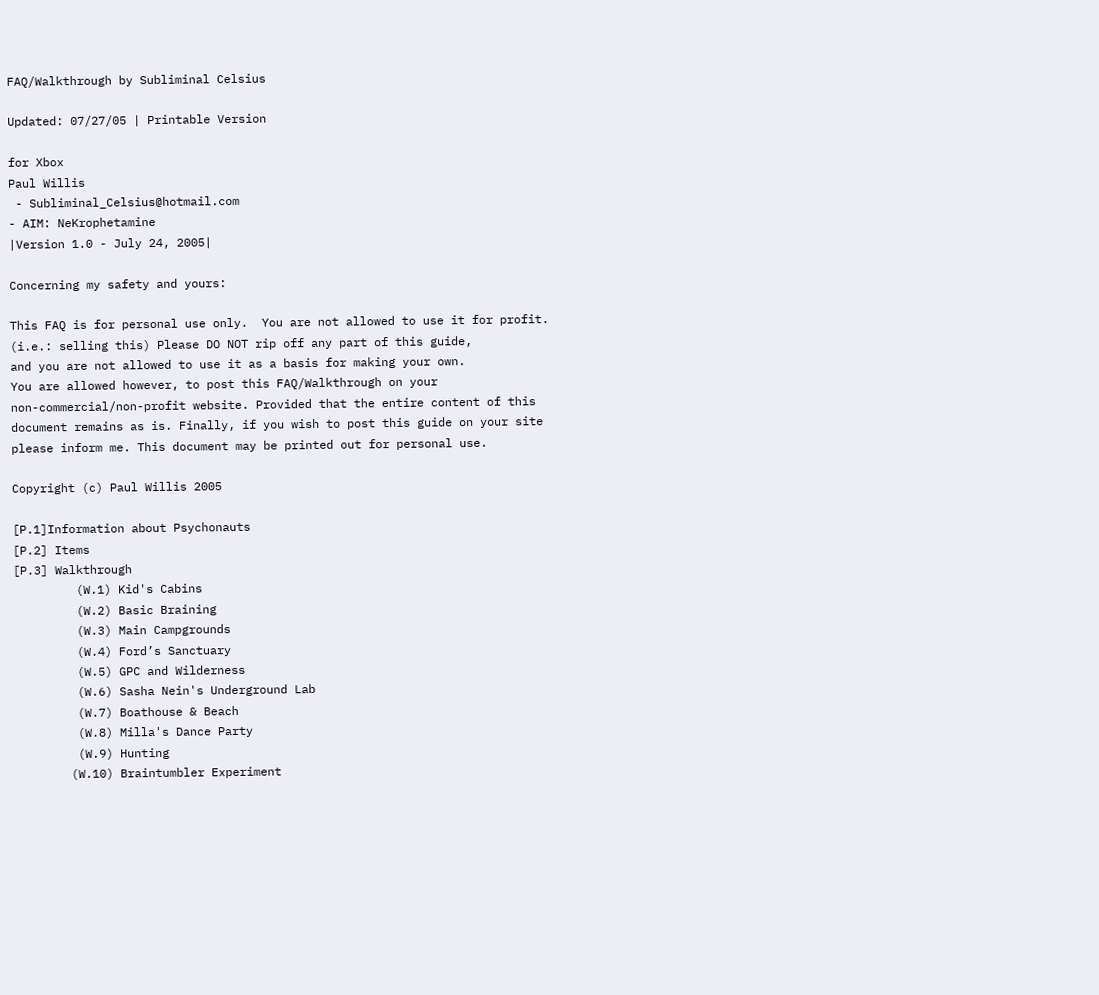FAQ/Walkthrough by Subliminal Celsius

Updated: 07/27/05 | Printable Version

for Xbox
Paul Willis
 - Subliminal_Celsius@hotmail.com
- AIM: NeKrophetamine
|Version 1.0 - July 24, 2005|

Concerning my safety and yours:

This FAQ is for personal use only.  You are not allowed to use it for profit.
(i.e.: selling this) Please DO NOT rip off any part of this guide,
and you are not allowed to use it as a basis for making your own.
You are allowed however, to post this FAQ/Walkthrough on your
non-commercial/non-profit website. Provided that the entire content of this
document remains as is. Finally, if you wish to post this guide on your site
please inform me. This document may be printed out for personal use.

Copyright (c) Paul Willis 2005

[P.1]Information about Psychonauts
[P.2] Items
[P.3] Walkthrough
         (W.1) Kid's Cabins
         (W.2) Basic Braining
         (W.3) Main Campgrounds
         (W.4) Ford’s Sanctuary
         (W.5) GPC and Wilderness
         (W.6) Sasha Nein's Underground Lab
         (W.7) Boathouse & Beach
         (W.8) Milla's Dance Party
         (W.9) Hunting
        (W.10) Braintumbler Experiment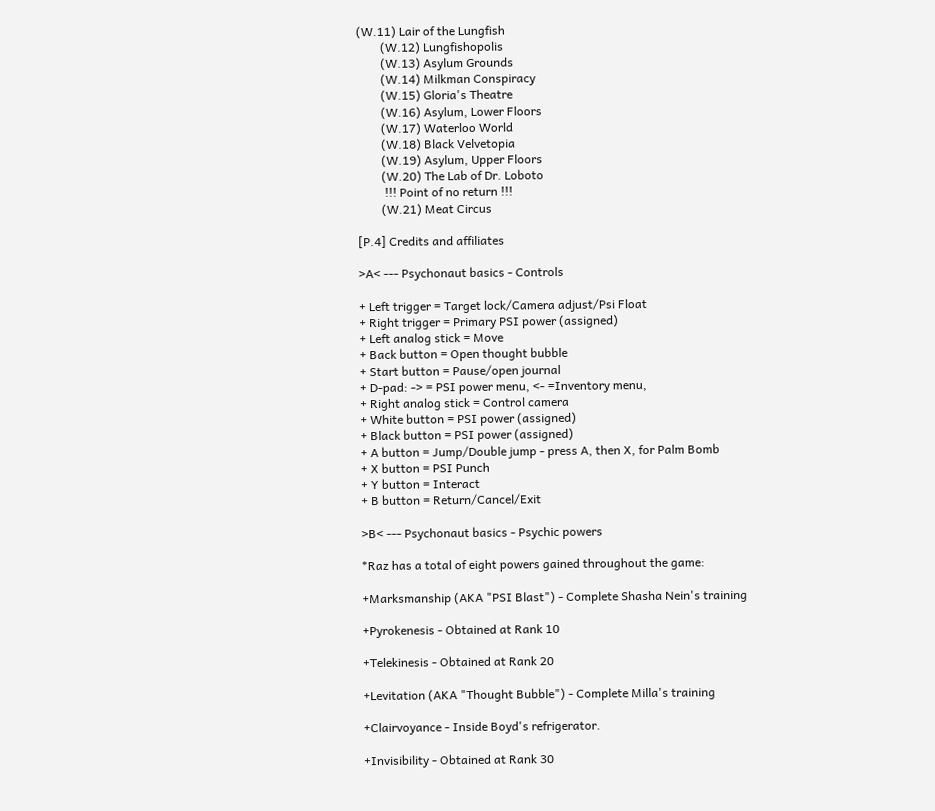(W.11) Lair of the Lungfish
        (W.12) Lungfishopolis
        (W.13) Asylum Grounds
        (W.14) Milkman Conspiracy
        (W.15) Gloria's Theatre
        (W.16) Asylum, Lower Floors
        (W.17) Waterloo World
        (W.18) Black Velvetopia
        (W.19) Asylum, Upper Floors
        (W.20) The Lab of Dr. Loboto
         !!! Point of no return !!!
        (W.21) Meat Circus

[P.4] Credits and affiliates

>A< --- Psychonaut basics - Controls

+ Left trigger = Target lock/Camera adjust/Psi Float
+ Right trigger = Primary PSI power (assigned)
+ Left analog stick = Move
+ Back button = Open thought bubble
+ Start button = Pause/open journal
+ D-pad: -> = PSI power menu, <- =Inventory menu,
+ Right analog stick = Control camera
+ White button = PSI power (assigned)
+ Black button = PSI power (assigned)
+ A button = Jump/Double jump - press A, then X, for Palm Bomb
+ X button = PSI Punch
+ Y button = Interact
+ B button = Return/Cancel/Exit

>B< --- Psychonaut basics - Psychic powers

*Raz has a total of eight powers gained throughout the game:

+Marksmanship (AKA "PSI Blast") - Complete Shasha Nein's training

+Pyrokenesis - Obtained at Rank 10

+Telekinesis - Obtained at Rank 20

+Levitation (AKA "Thought Bubble") - Complete Milla's training

+Clairvoyance - Inside Boyd's refrigerator.

+Invisibility - Obtained at Rank 30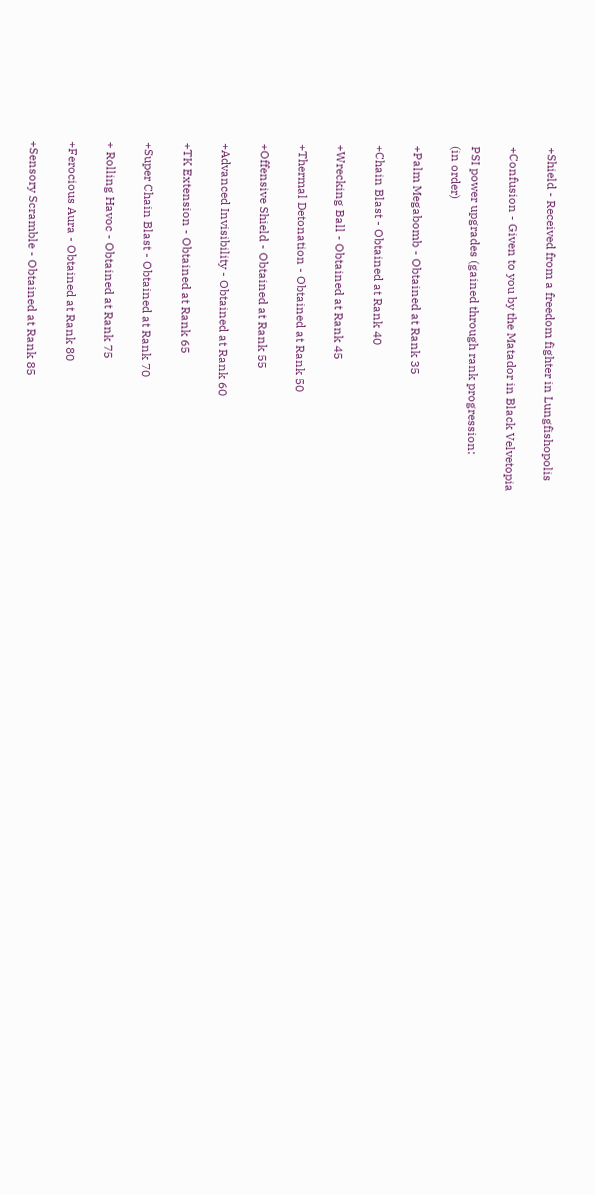+Shield - Received from a freedom fighter in Lungfishopolis

+Confusion - Given to you by the Matador in Black Velvetopia

PSI power upgrades (gained through rank progression:
(in order)

+Palm Megabomb - Obtained at Rank 35

+Chain Blast - Obtained at Rank 40

+Wrecking Ball - Obtained at Rank 45

+Thermal Detonation - Obtained at Rank 50

+Offensive Shield - Obtained at Rank 55

+Advanced Invisibility - Obtained at Rank 60

+TK Extension - Obtained at Rank 65

+Super Chain Blast - Obtained at Rank 70

+ Rolling Havoc - Obtained at Rank 75

+Ferocious Aura - Obtained at Rank 80

+Sensory Scramble - Obtained at Rank 85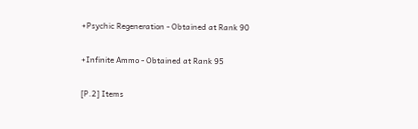+Psychic Regeneration - Obtained at Rank 90

+Infinite Ammo - Obtained at Rank 95

[P.2] Items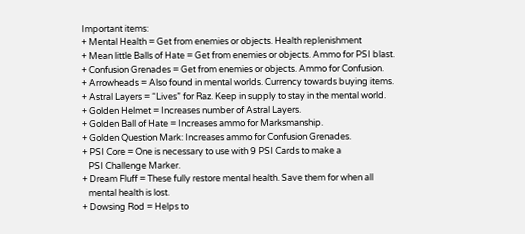Important items:
+ Mental Health = Get from enemies or objects. Health replenishment
+ Mean little Balls of Hate = Get from enemies or objects. Ammo for PSI blast.
+ Confusion Grenades = Get from enemies or objects. Ammo for Confusion.
+ Arrowheads = Also found in mental worlds. Currency towards buying items.
+ Astral Layers = “Lives” for Raz. Keep in supply to stay in the mental world.
+ Golden Helmet = Increases number of Astral Layers.
+ Golden Ball of Hate = Increases ammo for Marksmanship.
+ Golden Question Mark: Increases ammo for Confusion Grenades.
+ PSI Core = One is necessary to use with 9 PSI Cards to make a
   PSI Challenge Marker.
+ Dream Fluff = These fully restore mental health. Save them for when all
   mental health is lost.
+ Dowsing Rod = Helps to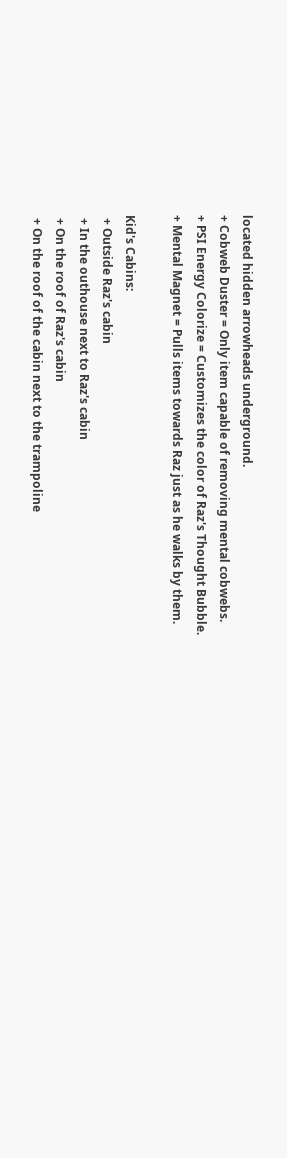located hidden arrowheads underground.
+ Cobweb Duster = Only item capable of removing mental cobwebs.
+ PSI Energy Colorize = Customizes the color of Raz's Thought Bubble.
+ Mental Magnet = Pulls items towards Raz just as he walks by them.

Kid's Cabins:
 + Outside Raz's cabin
 + In the outhouse next to Raz's cabin
 + On the roof of Raz's cabin
 + On the roof of the cabin next to the trampoline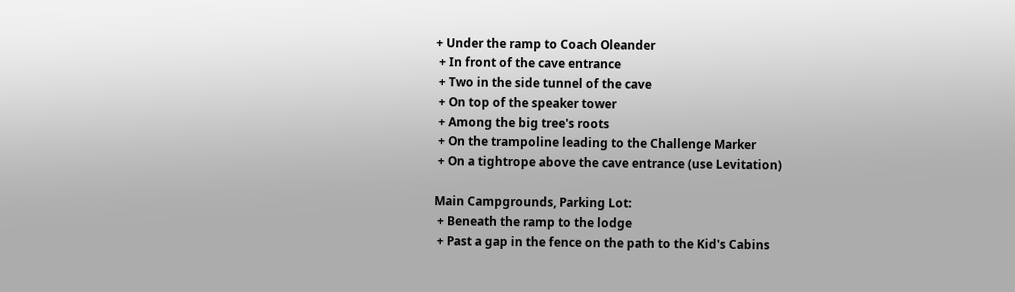+ Under the ramp to Coach Oleander
 + In front of the cave entrance
 + Two in the side tunnel of the cave
 + On top of the speaker tower
 + Among the big tree's roots
 + On the trampoline leading to the Challenge Marker
 + On a tightrope above the cave entrance (use Levitation)

Main Campgrounds, Parking Lot:
 + Beneath the ramp to the lodge
 + Past a gap in the fence on the path to the Kid's Cabins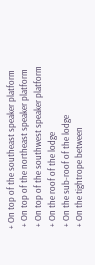+ On top of the southeast speaker platform
 + On top of the northeast speaker platform
 + On top of the southwest speaker platform
 + On the roof of the lodge
 + On the sub-roof of the lodge
 + On the tightrope between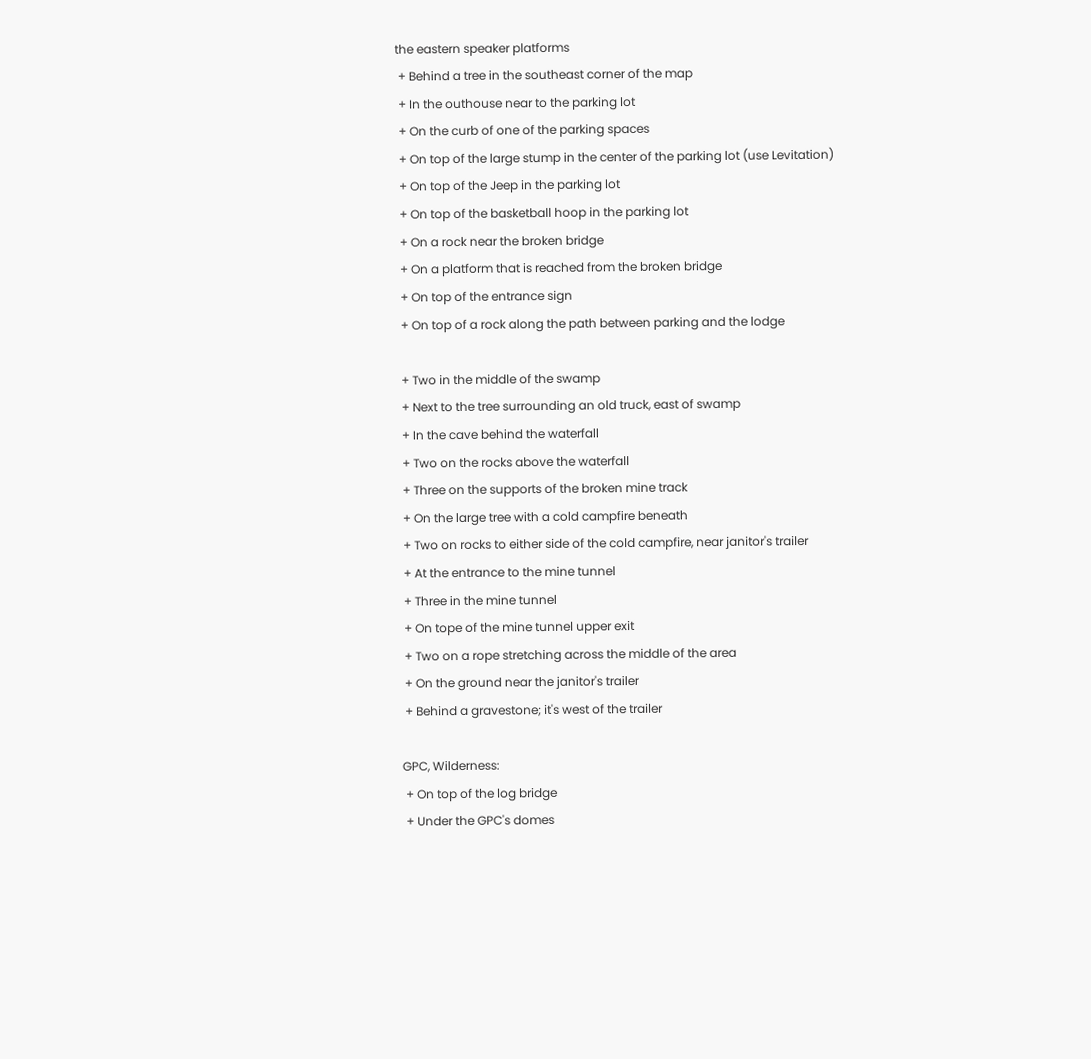the eastern speaker platforms
 + Behind a tree in the southeast corner of the map
 + In the outhouse near to the parking lot
 + On the curb of one of the parking spaces
 + On top of the large stump in the center of the parking lot (use Levitation)
 + On top of the Jeep in the parking lot
 + On top of the basketball hoop in the parking lot
 + On a rock near the broken bridge
 + On a platform that is reached from the broken bridge
 + On top of the entrance sign
 + On top of a rock along the path between parking and the lodge

 + Two in the middle of the swamp
 + Next to the tree surrounding an old truck, east of swamp
 + In the cave behind the waterfall
 + Two on the rocks above the waterfall
 + Three on the supports of the broken mine track
 + On the large tree with a cold campfire beneath
 + Two on rocks to either side of the cold campfire, near janitor's trailer
 + At the entrance to the mine tunnel
 + Three in the mine tunnel
 + On tope of the mine tunnel upper exit
 + Two on a rope stretching across the middle of the area
 + On the ground near the janitor's trailer
 + Behind a gravestone; it's west of the trailer

GPC, Wilderness:
 + On top of the log bridge
 + Under the GPC's domes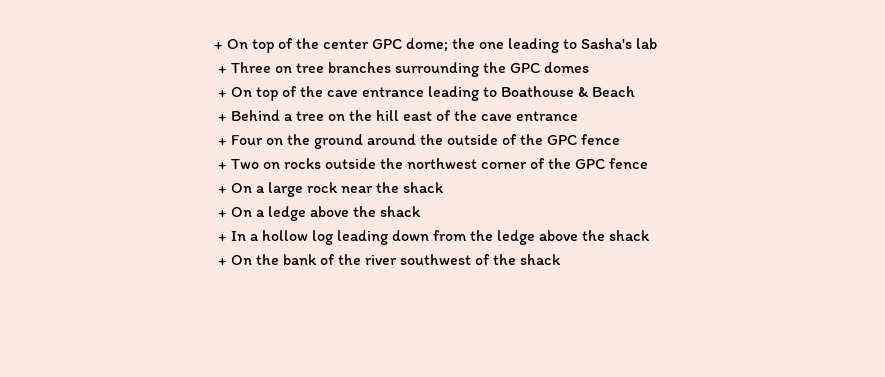+ On top of the center GPC dome; the one leading to Sasha's lab
 + Three on tree branches surrounding the GPC domes
 + On top of the cave entrance leading to Boathouse & Beach
 + Behind a tree on the hill east of the cave entrance
 + Four on the ground around the outside of the GPC fence
 + Two on rocks outside the northwest corner of the GPC fence
 + On a large rock near the shack
 + On a ledge above the shack
 + In a hollow log leading down from the ledge above the shack
 + On the bank of the river southwest of the shack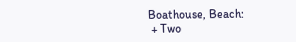Boathouse, Beach:
 + Two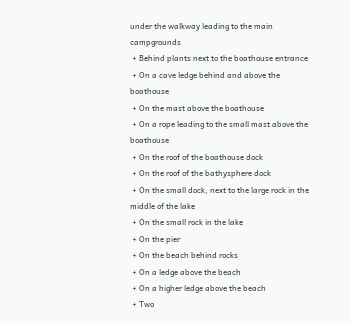under the walkway leading to the main campgrounds
 + Behind plants next to the boathouse entrance
 + On a cave ledge behind and above the boathouse
 + On the mast above the boathouse
 + On a rope leading to the small mast above the boathouse
 + On the roof of the boathouse dock
 + On the roof of the bathysphere dock
 + On the small dock, next to the large rock in the middle of the lake
 + On the small rock in the lake
 + On the pier
 + On the beach behind rocks
 + On a ledge above the beach
 + On a higher ledge above the beach
 + Two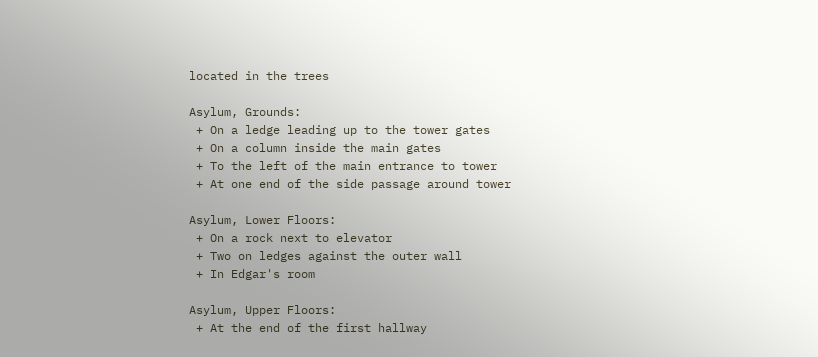located in the trees

Asylum, Grounds:
 + On a ledge leading up to the tower gates
 + On a column inside the main gates
 + To the left of the main entrance to tower
 + At one end of the side passage around tower

Asylum, Lower Floors:
 + On a rock next to elevator
 + Two on ledges against the outer wall
 + In Edgar's room

Asylum, Upper Floors:
 + At the end of the first hallway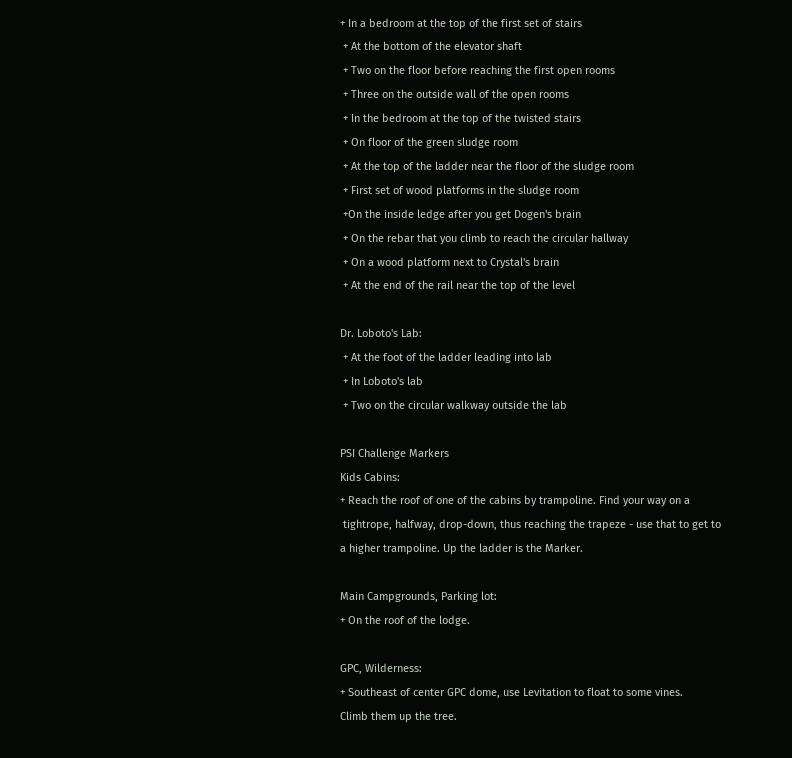+ In a bedroom at the top of the first set of stairs
 + At the bottom of the elevator shaft
 + Two on the floor before reaching the first open rooms
 + Three on the outside wall of the open rooms
 + In the bedroom at the top of the twisted stairs
 + On floor of the green sludge room
 + At the top of the ladder near the floor of the sludge room
 + First set of wood platforms in the sludge room
 +On the inside ledge after you get Dogen's brain
 + On the rebar that you climb to reach the circular hallway
 + On a wood platform next to Crystal's brain
 + At the end of the rail near the top of the level

Dr. Loboto's Lab:
 + At the foot of the ladder leading into lab
 + In Loboto's lab
 + Two on the circular walkway outside the lab

PSI Challenge Markers
Kids Cabins:
+ Reach the roof of one of the cabins by trampoline. Find your way on a
 tightrope, halfway, drop-down, thus reaching the trapeze - use that to get to
a higher trampoline. Up the ladder is the Marker.

Main Campgrounds, Parking lot:
+ On the roof of the lodge.

GPC, Wilderness:
+ Southeast of center GPC dome, use Levitation to float to some vines.
Climb them up the tree.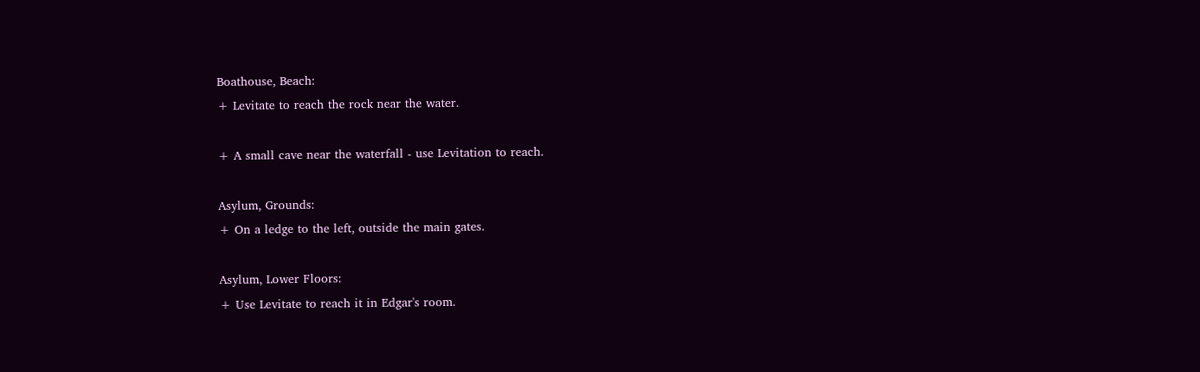Boathouse, Beach:
+ Levitate to reach the rock near the water.

+ A small cave near the waterfall - use Levitation to reach.

Asylum, Grounds:
+ On a ledge to the left, outside the main gates.

Asylum, Lower Floors:
+ Use Levitate to reach it in Edgar's room.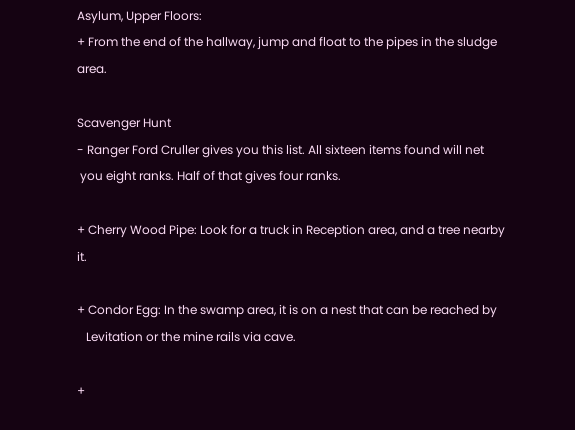Asylum, Upper Floors:
+ From the end of the hallway, jump and float to the pipes in the sludge area.

Scavenger Hunt
- Ranger Ford Cruller gives you this list. All sixteen items found will net
 you eight ranks. Half of that gives four ranks.

+ Cherry Wood Pipe: Look for a truck in Reception area, and a tree nearby it.

+ Condor Egg: In the swamp area, it is on a nest that can be reached by
   Levitation or the mine rails via cave.

+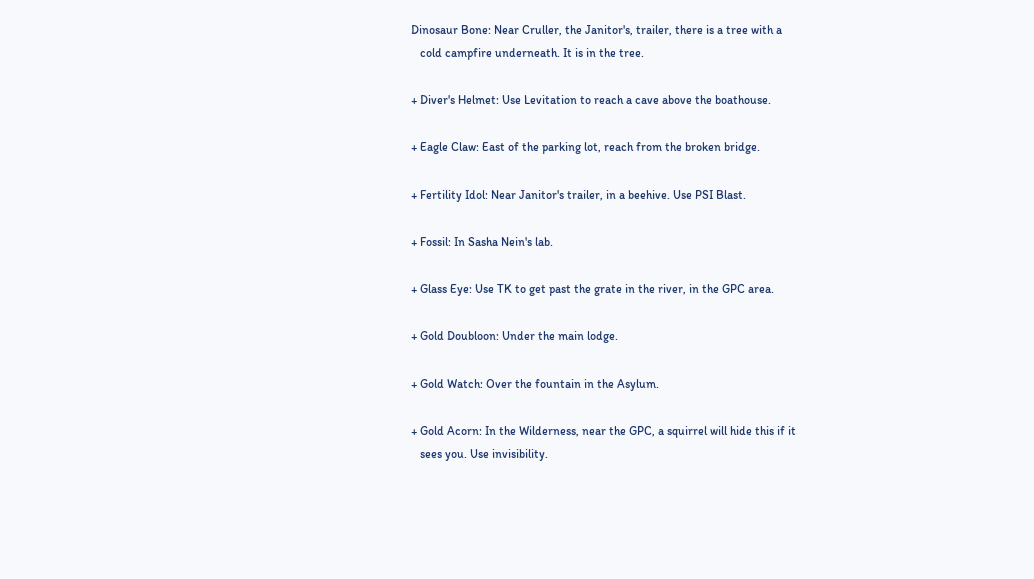Dinosaur Bone: Near Cruller, the Janitor's, trailer, there is a tree with a
   cold campfire underneath. It is in the tree.

+ Diver's Helmet: Use Levitation to reach a cave above the boathouse.

+ Eagle Claw: East of the parking lot, reach from the broken bridge.

+ Fertility Idol: Near Janitor's trailer, in a beehive. Use PSI Blast.

+ Fossil: In Sasha Nein's lab.

+ Glass Eye: Use TK to get past the grate in the river, in the GPC area.

+ Gold Doubloon: Under the main lodge.

+ Gold Watch: Over the fountain in the Asylum.

+ Gold Acorn: In the Wilderness, near the GPC, a squirrel will hide this if it
   sees you. Use invisibility.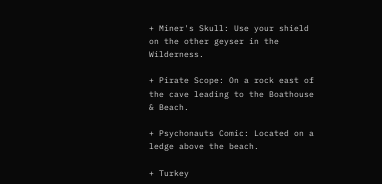+ Miner's Skull: Use your shield on the other geyser in the Wilderness.

+ Pirate Scope: On a rock east of the cave leading to the Boathouse & Beach.

+ Psychonauts Comic: Located on a ledge above the beach.

+ Turkey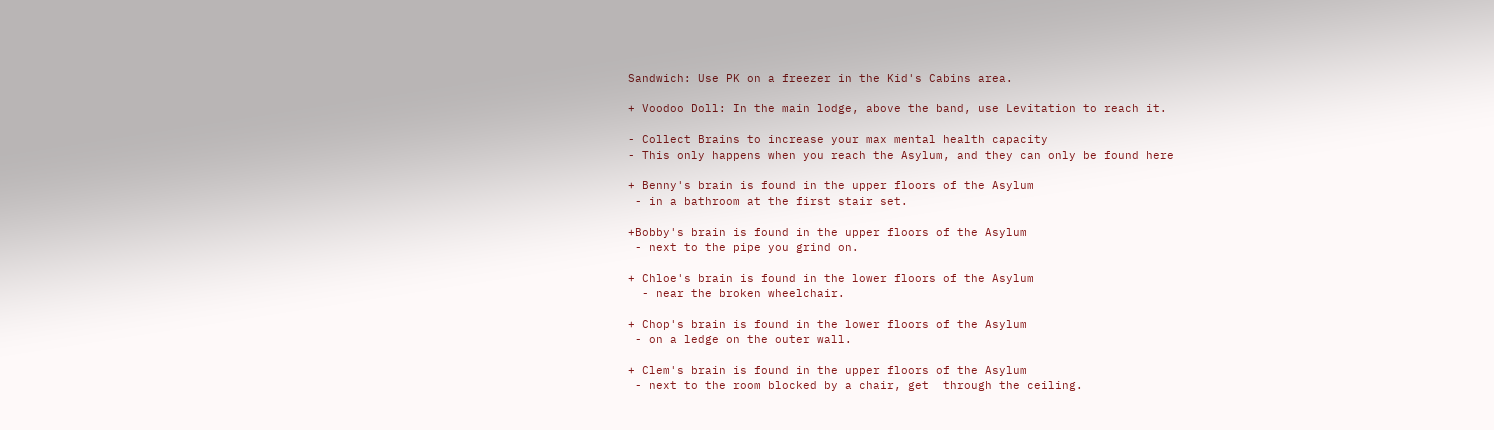Sandwich: Use PK on a freezer in the Kid's Cabins area.

+ Voodoo Doll: In the main lodge, above the band, use Levitation to reach it.

- Collect Brains to increase your max mental health capacity
- This only happens when you reach the Asylum, and they can only be found here

+ Benny's brain is found in the upper floors of the Asylum
 - in a bathroom at the first stair set.

+Bobby's brain is found in the upper floors of the Asylum
 - next to the pipe you grind on.

+ Chloe's brain is found in the lower floors of the Asylum
  - near the broken wheelchair.

+ Chop's brain is found in the lower floors of the Asylum
 - on a ledge on the outer wall.

+ Clem's brain is found in the upper floors of the Asylum
 - next to the room blocked by a chair, get  through the ceiling.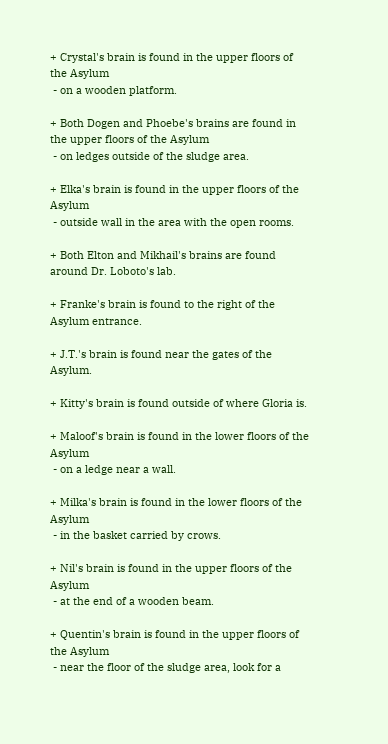+ Crystal's brain is found in the upper floors of the Asylum
 - on a wooden platform.

+ Both Dogen and Phoebe's brains are found in the upper floors of the Asylum
 - on ledges outside of the sludge area.

+ Elka's brain is found in the upper floors of the Asylum
 - outside wall in the area with the open rooms.

+ Both Elton and Mikhail's brains are found around Dr. Loboto's lab.

+ Franke's brain is found to the right of the Asylum entrance.

+ J.T.'s brain is found near the gates of the Asylum.

+ Kitty's brain is found outside of where Gloria is.

+ Maloof's brain is found in the lower floors of the Asylum
 - on a ledge near a wall.

+ Milka's brain is found in the lower floors of the Asylum
 - in the basket carried by crows.

+ Nil's brain is found in the upper floors of the Asylum
 - at the end of a wooden beam.

+ Quentin's brain is found in the upper floors of the Asylum
 - near the floor of the sludge area, look for a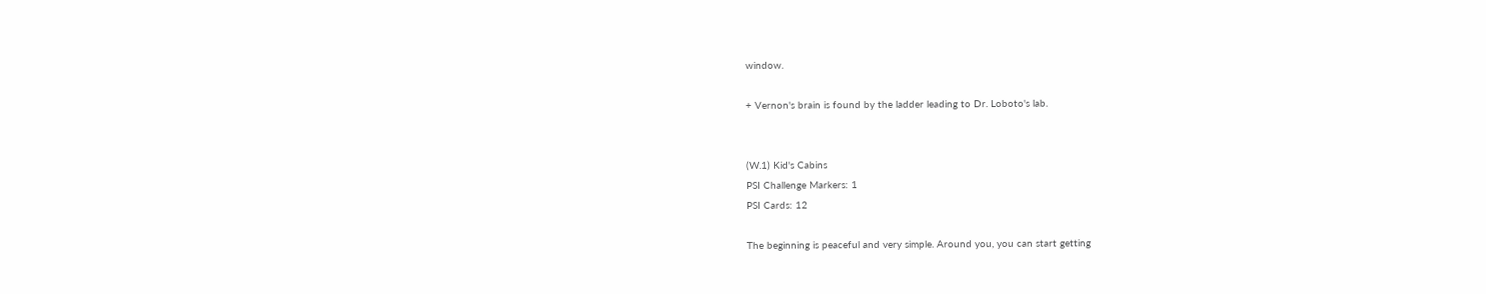window.

+ Vernon's brain is found by the ladder leading to Dr. Loboto's lab.


(W.1) Kid's Cabins
PSI Challenge Markers: 1
PSI Cards: 12

The beginning is peaceful and very simple. Around you, you can start getting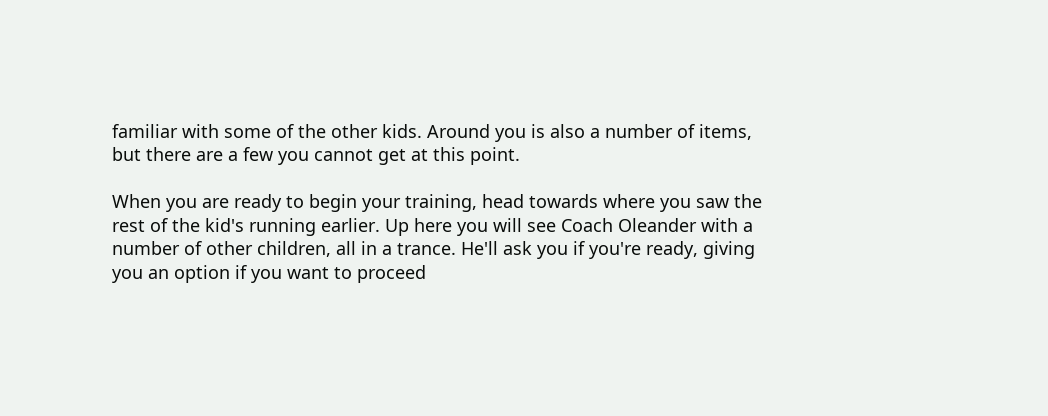familiar with some of the other kids. Around you is also a number of items,
but there are a few you cannot get at this point.

When you are ready to begin your training, head towards where you saw the
rest of the kid's running earlier. Up here you will see Coach Oleander with a
number of other children, all in a trance. He'll ask you if you're ready, giving
you an option if you want to proceed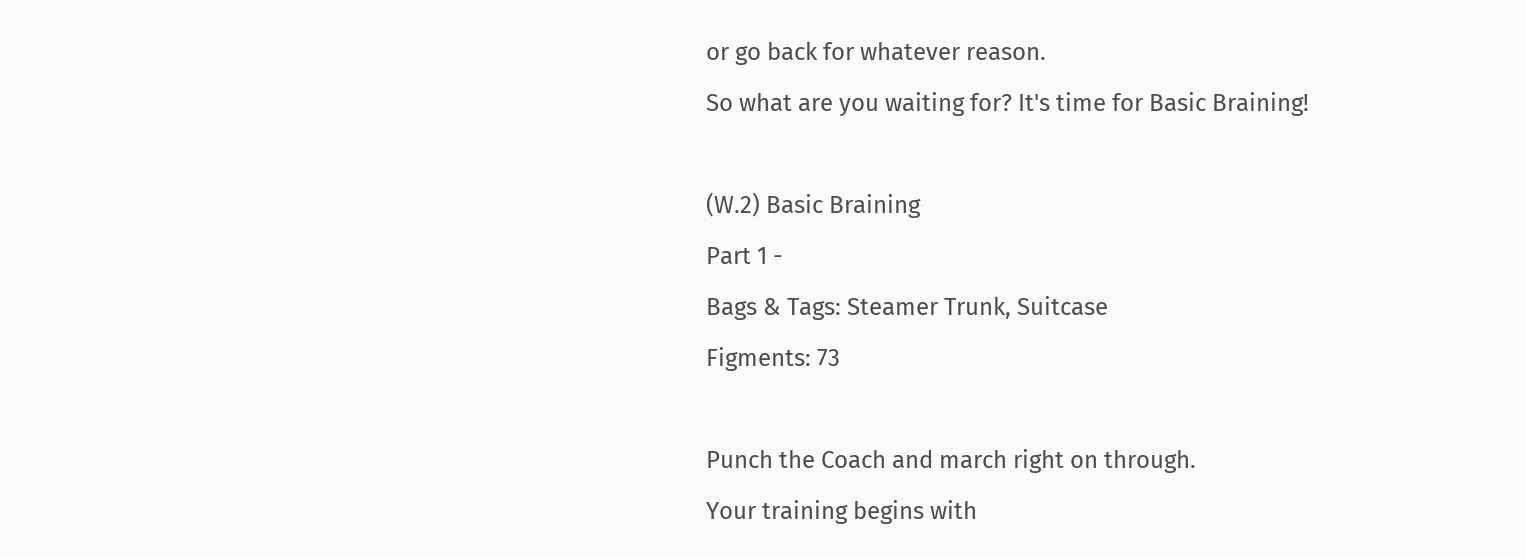or go back for whatever reason.
So what are you waiting for? It's time for Basic Braining!

(W.2) Basic Braining
Part 1 -
Bags & Tags: Steamer Trunk, Suitcase
Figments: 73

Punch the Coach and march right on through.
Your training begins with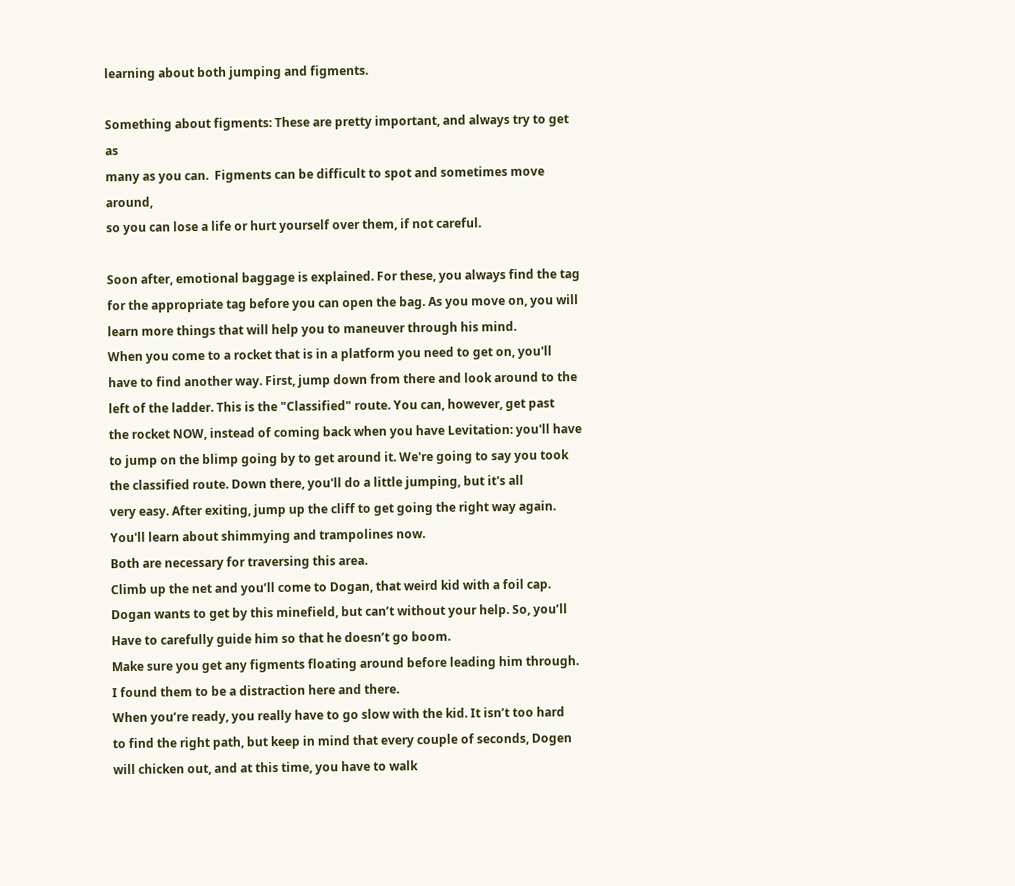learning about both jumping and figments.

Something about figments: These are pretty important, and always try to get as
many as you can.  Figments can be difficult to spot and sometimes move around,
so you can lose a life or hurt yourself over them, if not careful.

Soon after, emotional baggage is explained. For these, you always find the tag
for the appropriate tag before you can open the bag. As you move on, you will
learn more things that will help you to maneuver through his mind.
When you come to a rocket that is in a platform you need to get on, you'll
have to find another way. First, jump down from there and look around to the
left of the ladder. This is the "Classified" route. You can, however, get past
the rocket NOW, instead of coming back when you have Levitation: you'll have
to jump on the blimp going by to get around it. We're going to say you took
the classified route. Down there, you'll do a little jumping, but it's all
very easy. After exiting, jump up the cliff to get going the right way again.
You'll learn about shimmying and trampolines now.
Both are necessary for traversing this area.
Climb up the net and you’ll come to Dogan, that weird kid with a foil cap.
Dogan wants to get by this minefield, but can’t without your help. So, you’ll
Have to carefully guide him so that he doesn’t go boom.
Make sure you get any figments floating around before leading him through.
I found them to be a distraction here and there.
When you’re ready, you really have to go slow with the kid. It isn’t too hard
to find the right path, but keep in mind that every couple of seconds, Dogen
will chicken out, and at this time, you have to walk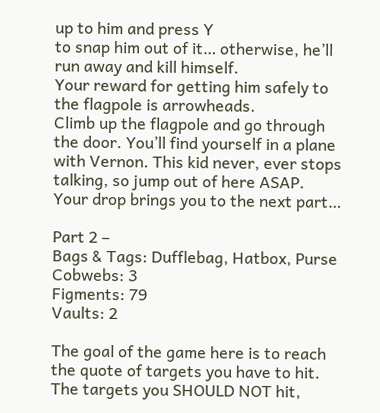up to him and press Y
to snap him out of it… otherwise, he’ll run away and kill himself.
Your reward for getting him safely to the flagpole is arrowheads.
Climb up the flagpole and go through the door. You’ll find yourself in a plane
with Vernon. This kid never, ever stops talking, so jump out of here ASAP.
Your drop brings you to the next part…

Part 2 –
Bags & Tags: Dufflebag, Hatbox, Purse
Cobwebs: 3
Figments: 79
Vaults: 2

The goal of the game here is to reach the quote of targets you have to hit.
The targets you SHOULD NOT hit,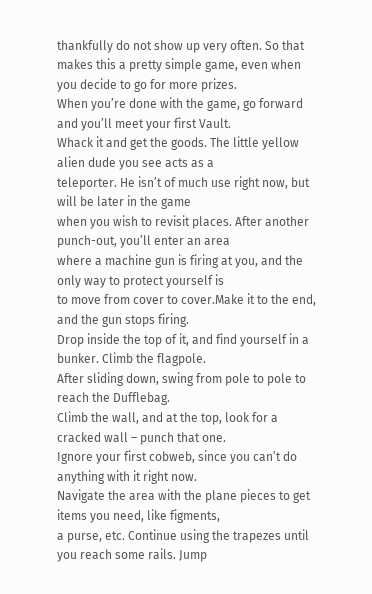thankfully do not show up very often. So that
makes this a pretty simple game, even when you decide to go for more prizes.
When you’re done with the game, go forward and you’ll meet your first Vault.
Whack it and get the goods. The little yellow alien dude you see acts as a
teleporter. He isn’t of much use right now, but will be later in the game
when you wish to revisit places. After another punch-out, you’ll enter an area
where a machine gun is firing at you, and the only way to protect yourself is
to move from cover to cover.Make it to the end, and the gun stops firing.
Drop inside the top of it, and find yourself in a bunker. Climb the flagpole.
After sliding down, swing from pole to pole to reach the Dufflebag.
Climb the wall, and at the top, look for a cracked wall – punch that one.
Ignore your first cobweb, since you can’t do anything with it right now.
Navigate the area with the plane pieces to get items you need, like figments,
a purse, etc. Continue using the trapezes until you reach some rails. Jump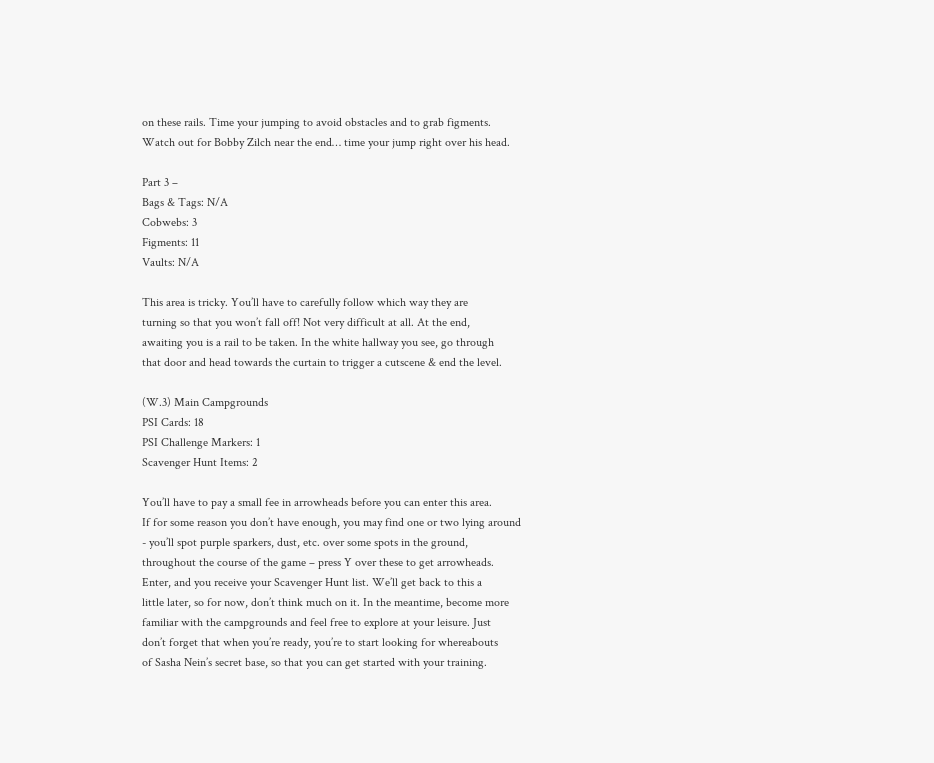on these rails. Time your jumping to avoid obstacles and to grab figments.
Watch out for Bobby Zilch near the end… time your jump right over his head.

Part 3 –
Bags & Tags: N/A
Cobwebs: 3
Figments: 11
Vaults: N/A

This area is tricky. You’ll have to carefully follow which way they are
turning so that you won’t fall off! Not very difficult at all. At the end,
awaiting you is a rail to be taken. In the white hallway you see, go through
that door and head towards the curtain to trigger a cutscene & end the level.

(W.3) Main Campgrounds
PSI Cards: 18
PSI Challenge Markers: 1
Scavenger Hunt Items: 2

You’ll have to pay a small fee in arrowheads before you can enter this area.
If for some reason you don’t have enough, you may find one or two lying around
- you’ll spot purple sparkers, dust, etc. over some spots in the ground,
throughout the course of the game – press Y over these to get arrowheads.
Enter, and you receive your Scavenger Hunt list. We’ll get back to this a
little later, so for now, don’t think much on it. In the meantime, become more
familiar with the campgrounds and feel free to explore at your leisure. Just
don’t forget that when you’re ready, you’re to start looking for whereabouts
of Sasha Nein’s secret base, so that you can get started with your training.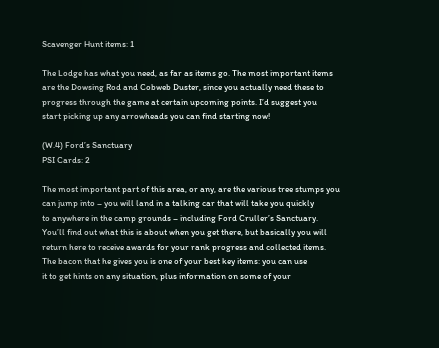Scavenger Hunt items: 1

The Lodge has what you need, as far as items go. The most important items
are the Dowsing Rod and Cobweb Duster, since you actually need these to
progress through the game at certain upcoming points. I’d suggest you
start picking up any arrowheads you can find starting now!

(W.4) Ford’s Sanctuary
PSI Cards: 2

The most important part of this area, or any, are the various tree stumps you
can jump into – you will land in a talking car that will take you quickly
to anywhere in the camp grounds – including Ford Cruller’s Sanctuary.
You’ll find out what this is about when you get there, but basically you will
return here to receive awards for your rank progress and collected items.
The bacon that he gives you is one of your best key items: you can use
it to get hints on any situation, plus information on some of your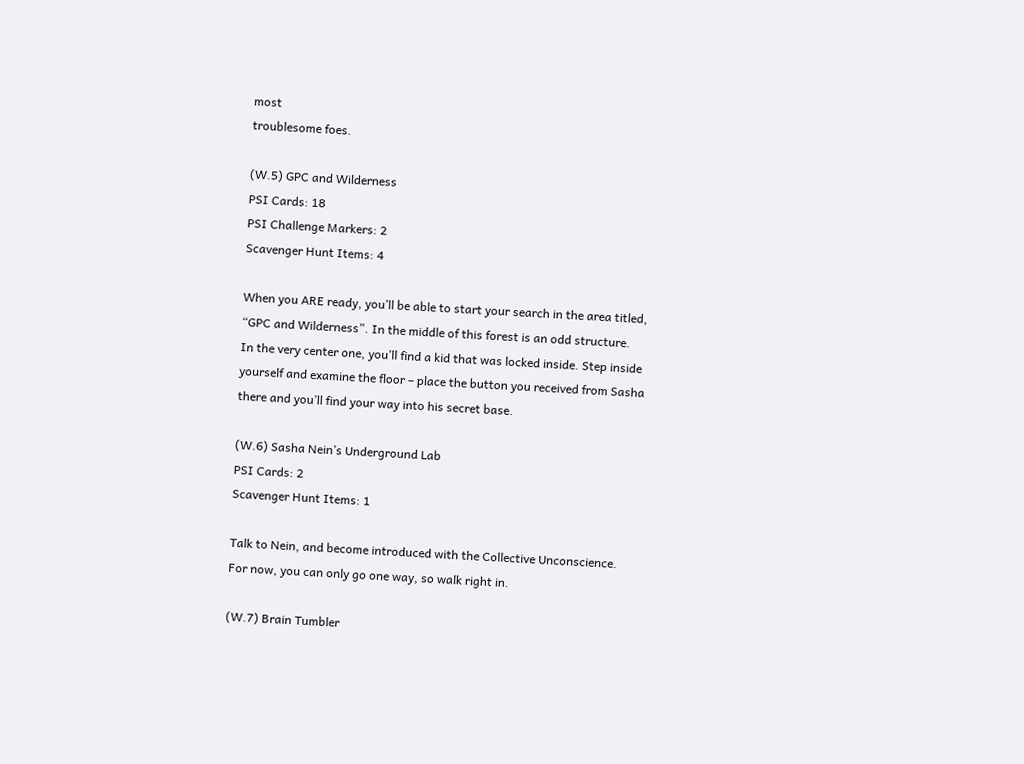most
troublesome foes.

(W.5) GPC and Wilderness
PSI Cards: 18
PSI Challenge Markers: 2
Scavenger Hunt Items: 4

When you ARE ready, you’ll be able to start your search in the area titled,
“GPC and Wilderness”. In the middle of this forest is an odd structure.
In the very center one, you’ll find a kid that was locked inside. Step inside
yourself and examine the floor – place the button you received from Sasha
there and you’ll find your way into his secret base.

(W.6) Sasha Nein’s Underground Lab
PSI Cards: 2
Scavenger Hunt Items: 1

Talk to Nein, and become introduced with the Collective Unconscience.
For now, you can only go one way, so walk right in.

(W.7) Brain Tumbler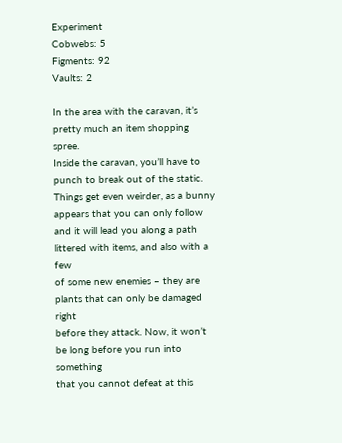Experiment
Cobwebs: 5
Figments: 92
Vaults: 2

In the area with the caravan, it’s pretty much an item shopping spree.
Inside the caravan, you’ll have to punch to break out of the static.
Things get even weirder, as a bunny appears that you can only follow
and it will lead you along a path littered with items, and also with a few
of some new enemies – they are plants that can only be damaged right
before they attack. Now, it won’t be long before you run into something
that you cannot defeat at this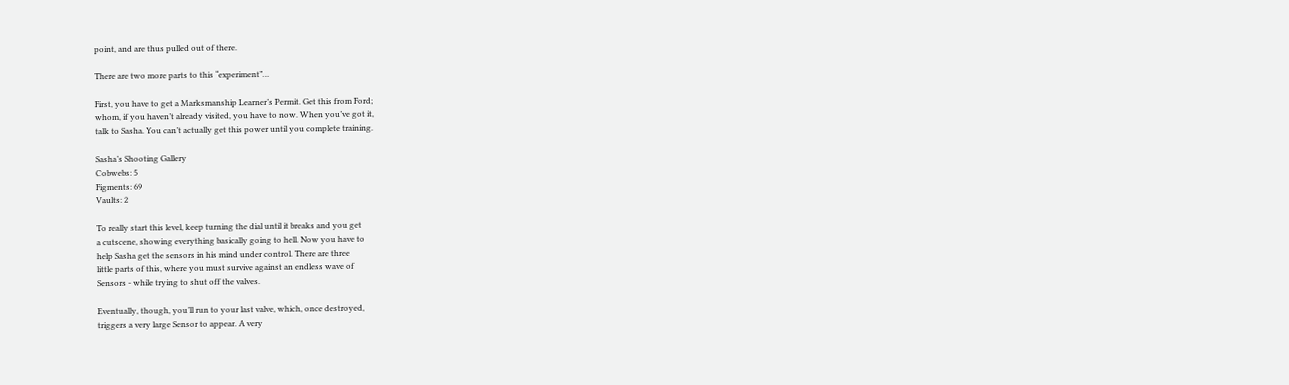point, and are thus pulled out of there.

There are two more parts to this “experiment”…

First, you have to get a Marksmanship Learner’s Permit. Get this from Ford;
whom, if you haven’t already visited, you have to now. When you’ve got it,
talk to Sasha. You can’t actually get this power until you complete training.

Sasha’s Shooting Gallery
Cobwebs: 5
Figments: 69
Vaults: 2

To really start this level, keep turning the dial until it breaks and you get
a cutscene, showing everything basically going to hell. Now you have to
help Sasha get the sensors in his mind under control. There are three
little parts of this, where you must survive against an endless wave of
Sensors - while trying to shut off the valves.

Eventually, though, you’ll run to your last valve, which, once destroyed,
triggers a very large Sensor to appear. A very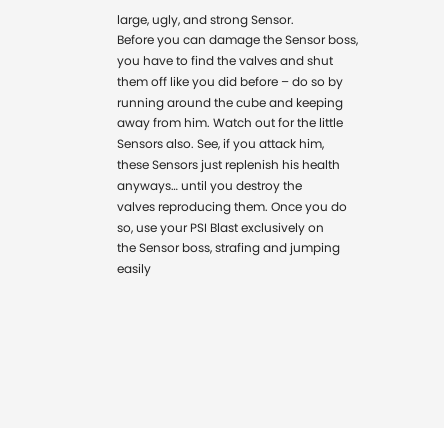large, ugly, and strong Sensor.
Before you can damage the Sensor boss, you have to find the valves and shut
them off like you did before – do so by running around the cube and keeping
away from him. Watch out for the little Sensors also. See, if you attack him,
these Sensors just replenish his health anyways… until you destroy the
valves reproducing them. Once you do so, use your PSI Blast exclusively on
the Sensor boss, strafing and jumping easily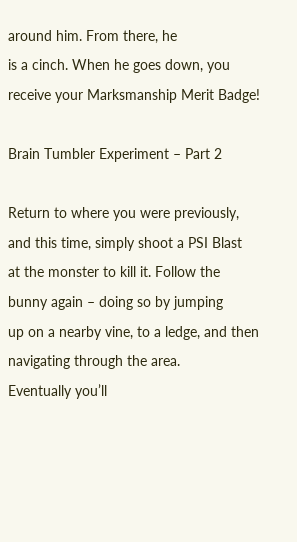around him. From there, he
is a cinch. When he goes down, you receive your Marksmanship Merit Badge!

Brain Tumbler Experiment – Part 2

Return to where you were previously, and this time, simply shoot a PSI Blast
at the monster to kill it. Follow the bunny again – doing so by jumping
up on a nearby vine, to a ledge, and then navigating through the area.
Eventually you’ll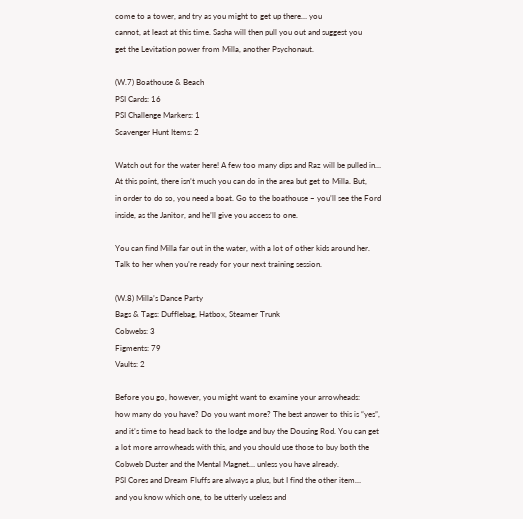come to a tower, and try as you might to get up there… you
cannot, at least at this time. Sasha will then pull you out and suggest you
get the Levitation power from Milla, another Psychonaut.

(W.7) Boathouse & Beach
PSI Cards: 16
PSI Challenge Markers: 1
Scavenger Hunt Items: 2

Watch out for the water here! A few too many dips and Raz will be pulled in…
At this point, there isn’t much you can do in the area but get to Milla. But,
in order to do so, you need a boat. Go to the boathouse – you’ll see the Ford
inside, as the Janitor, and he’ll give you access to one.

You can find Milla far out in the water, with a lot of other kids around her.
Talk to her when you’re ready for your next training session.

(W.8) Milla’s Dance Party
Bags & Tags: Dufflebag, Hatbox, Steamer Trunk
Cobwebs: 3
Figments: 79
Vaults: 2

Before you go, however, you might want to examine your arrowheads:
how many do you have? Do you want more? The best answer to this is “yes”,
and it’s time to head back to the lodge and buy the Dousing Rod. You can get
a lot more arrowheads with this, and you should use those to buy both the
Cobweb Duster and the Mental Magnet… unless you have already.
PSI Cores and Dream Fluffs are always a plus, but I find the other item…
and you know which one, to be utterly useless and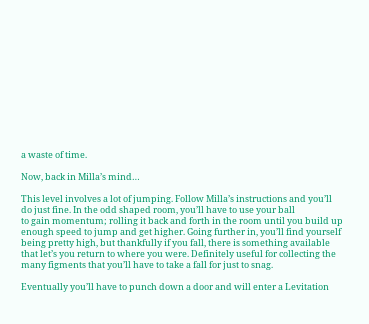a waste of time.

Now, back in Milla’s mind…

This level involves a lot of jumping. Follow Milla’s instructions and you’ll
do just fine. In the odd shaped room, you’ll have to use your ball
to gain momentum; rolling it back and forth in the room until you build up
enough speed to jump and get higher. Going further in, you’ll find yourself
being pretty high, but thankfully if you fall, there is something available
that let’s you return to where you were. Definitely useful for collecting the
many figments that you’ll have to take a fall for just to snag.

Eventually you’ll have to punch down a door and will enter a Levitation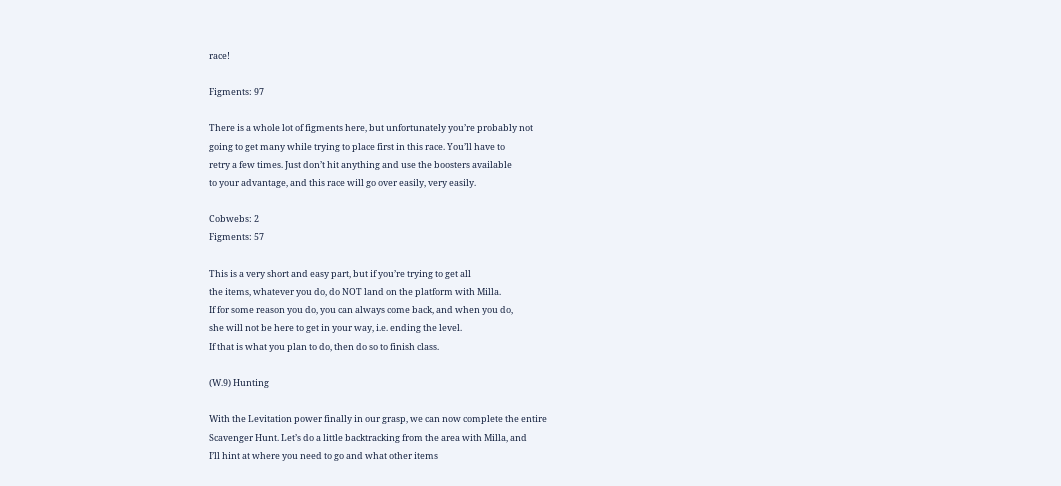race!

Figments: 97

There is a whole lot of figments here, but unfortunately you’re probably not
going to get many while trying to place first in this race. You’ll have to
retry a few times. Just don’t hit anything and use the boosters available
to your advantage, and this race will go over easily, very easily.

Cobwebs: 2
Figments: 57

This is a very short and easy part, but if you’re trying to get all
the items, whatever you do, do NOT land on the platform with Milla.
If for some reason you do, you can always come back, and when you do,
she will not be here to get in your way, i.e. ending the level.
If that is what you plan to do, then do so to finish class.

(W.9) Hunting

With the Levitation power finally in our grasp, we can now complete the entire
Scavenger Hunt. Let’s do a little backtracking from the area with Milla, and
I’ll hint at where you need to go and what other items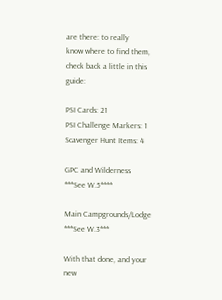are there: to really
know where to find them, check back a little in this guide:

PSI Cards: 21
PSI Challenge Markers: 1
Scavenger Hunt Items: 4

GPC and Wilderness
***See W.5****

Main Campgrounds/Lodge
***See W.3***

With that done, and your new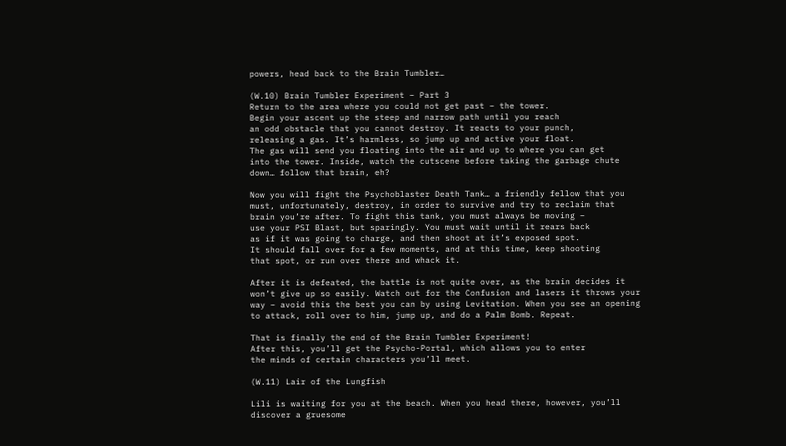powers, head back to the Brain Tumbler…

(W.10) Brain Tumbler Experiment – Part 3
Return to the area where you could not get past – the tower.
Begin your ascent up the steep and narrow path until you reach
an odd obstacle that you cannot destroy. It reacts to your punch,
releasing a gas. It’s harmless, so jump up and active your float.
The gas will send you floating into the air and up to where you can get
into the tower. Inside, watch the cutscene before taking the garbage chute
down… follow that brain, eh?

Now you will fight the Psychoblaster Death Tank… a friendly fellow that you
must, unfortunately, destroy, in order to survive and try to reclaim that
brain you’re after. To fight this tank, you must always be moving –
use your PSI Blast, but sparingly. You must wait until it rears back
as if it was going to charge, and then shoot at it’s exposed spot.
It should fall over for a few moments, and at this time, keep shooting
that spot, or run over there and whack it.

After it is defeated, the battle is not quite over, as the brain decides it
won’t give up so easily. Watch out for the Confusion and lasers it throws your
way – avoid this the best you can by using Levitation. When you see an opening
to attack, roll over to him, jump up, and do a Palm Bomb. Repeat.

That is finally the end of the Brain Tumbler Experiment!
After this, you’ll get the Psycho-Portal, which allows you to enter
the minds of certain characters you’ll meet.

(W.11) Lair of the Lungfish

Lili is waiting for you at the beach. When you head there, however, you’ll
discover a gruesome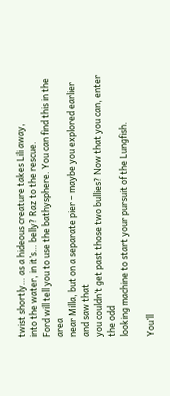twist shortly… as a hideous creature takes Lili away,
into the water, in it’s… belly? Raz to the rescue.
Ford will tell you to use the bathysphere. You can find this in the area
near Milla, but on a separate pier – maybe you explored earlier and saw that
you couldn’t get past those two bullies? Now that you can, enter the odd
looking machine to start your pursuit of the Lungfish.

You’ll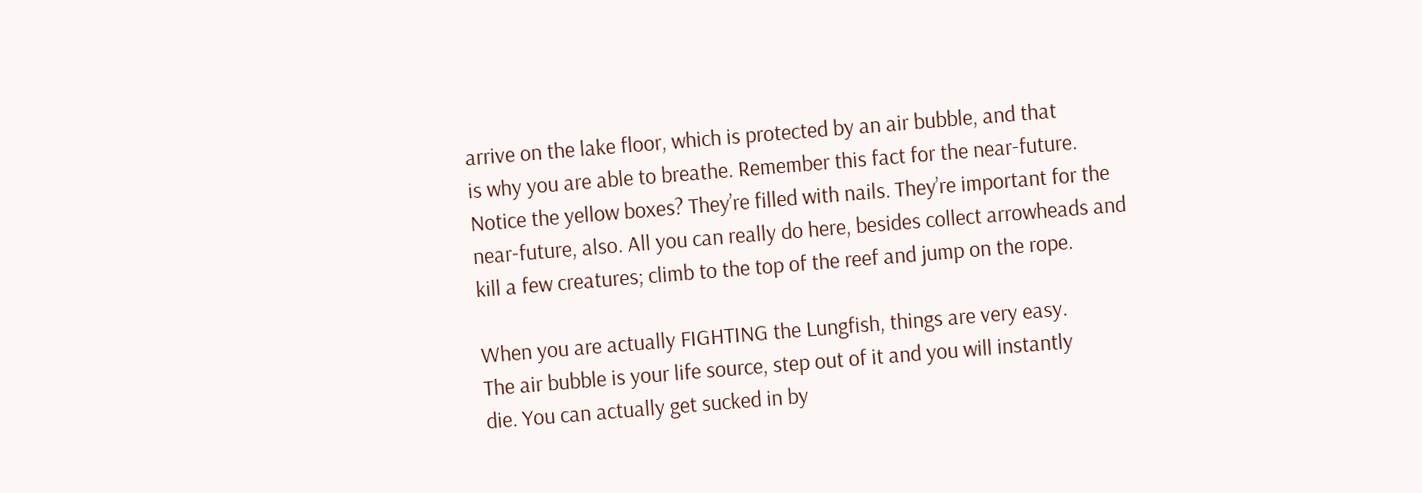arrive on the lake floor, which is protected by an air bubble, and that
is why you are able to breathe. Remember this fact for the near-future.
Notice the yellow boxes? They’re filled with nails. They’re important for the
near-future, also. All you can really do here, besides collect arrowheads and
kill a few creatures; climb to the top of the reef and jump on the rope.

When you are actually FIGHTING the Lungfish, things are very easy.
The air bubble is your life source, step out of it and you will instantly
die. You can actually get sucked in by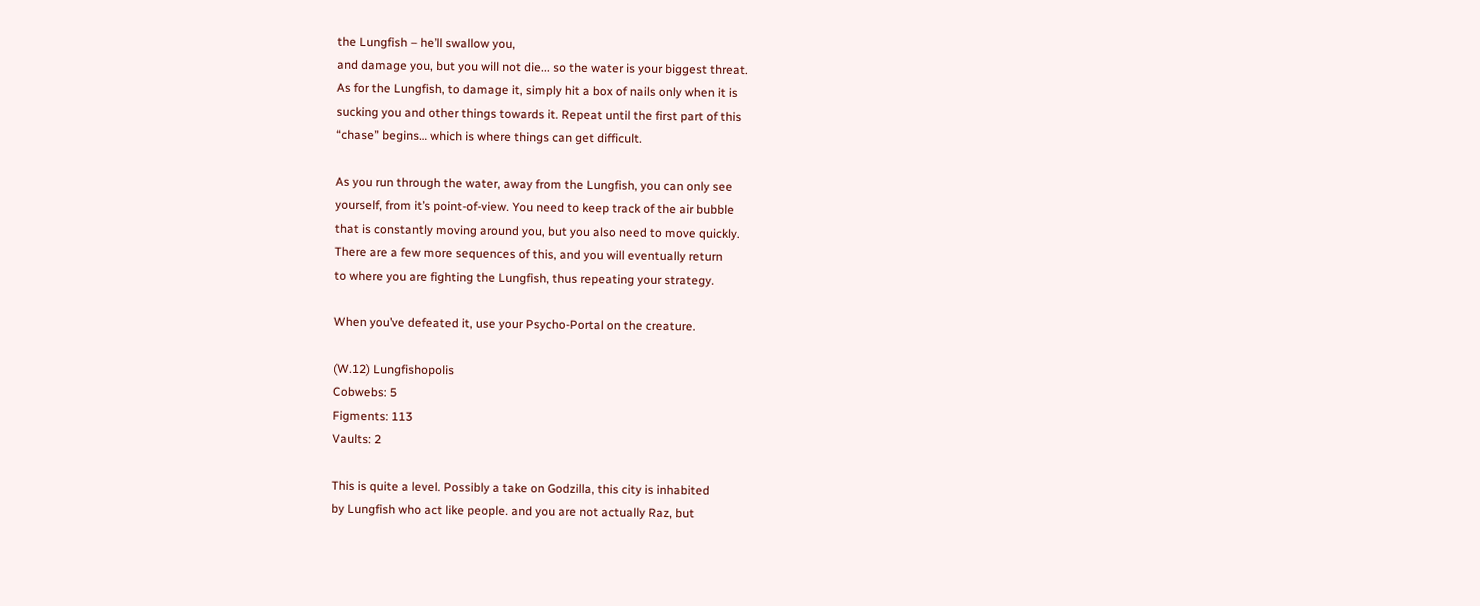the Lungfish – he’ll swallow you,
and damage you, but you will not die... so the water is your biggest threat.
As for the Lungfish, to damage it, simply hit a box of nails only when it is
sucking you and other things towards it. Repeat until the first part of this
“chase” begins… which is where things can get difficult.

As you run through the water, away from the Lungfish, you can only see
yourself, from it’s point-of-view. You need to keep track of the air bubble
that is constantly moving around you, but you also need to move quickly.
There are a few more sequences of this, and you will eventually return
to where you are fighting the Lungfish, thus repeating your strategy.

When you’ve defeated it, use your Psycho-Portal on the creature.

(W.12) Lungfishopolis
Cobwebs: 5
Figments: 113
Vaults: 2

This is quite a level. Possibly a take on Godzilla, this city is inhabited
by Lungfish who act like people. and you are not actually Raz, but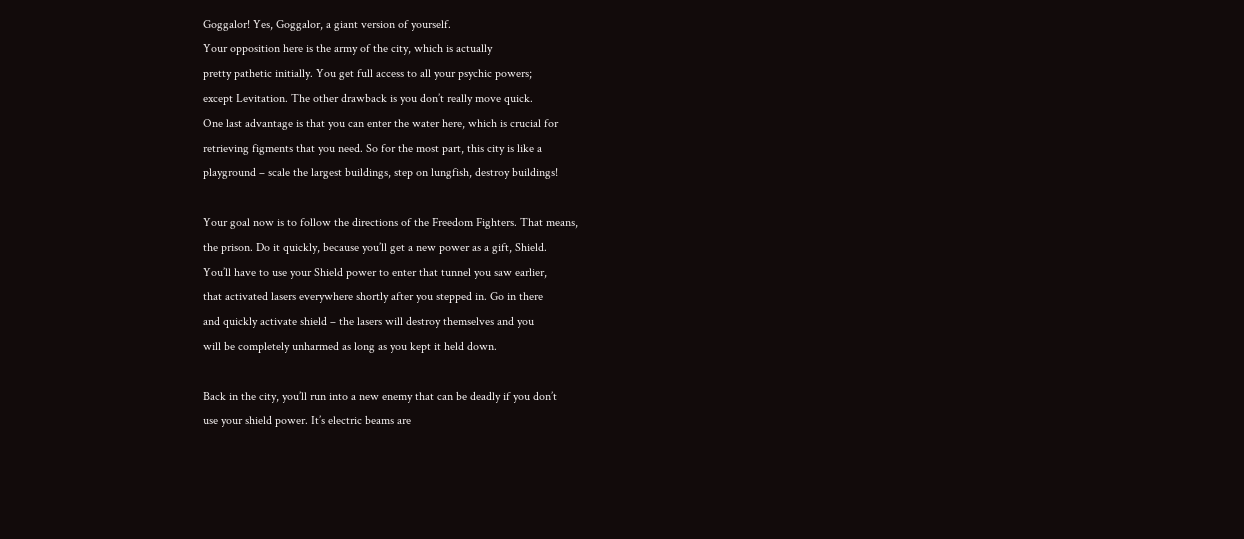Goggalor! Yes, Goggalor, a giant version of yourself.
Your opposition here is the army of the city, which is actually
pretty pathetic initially. You get full access to all your psychic powers;
except Levitation. The other drawback is you don’t really move quick.
One last advantage is that you can enter the water here, which is crucial for
retrieving figments that you need. So for the most part, this city is like a
playground – scale the largest buildings, step on lungfish, destroy buildings!

Your goal now is to follow the directions of the Freedom Fighters. That means,
the prison. Do it quickly, because you’ll get a new power as a gift, Shield.
You’ll have to use your Shield power to enter that tunnel you saw earlier,
that activated lasers everywhere shortly after you stepped in. Go in there
and quickly activate shield – the lasers will destroy themselves and you
will be completely unharmed as long as you kept it held down.

Back in the city, you’ll run into a new enemy that can be deadly if you don’t
use your shield power. It’s electric beams are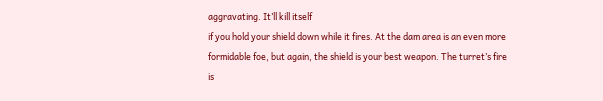aggravating. It’ll kill itself
if you hold your shield down while it fires. At the dam area is an even more
formidable foe, but again, the shield is your best weapon. The turret’s fire
is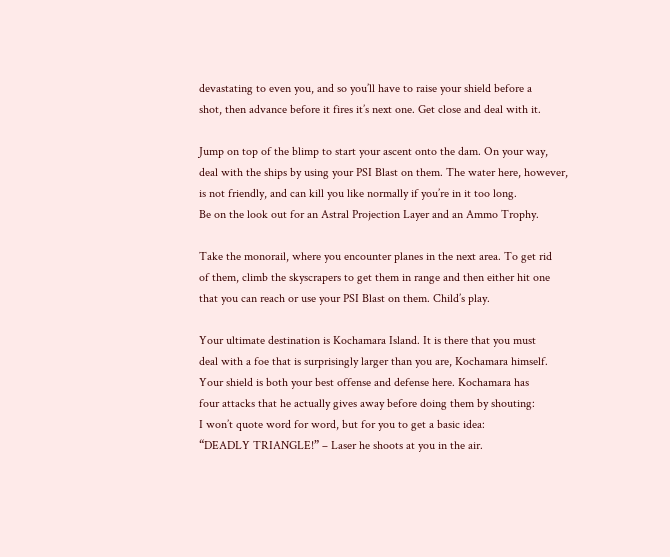devastating to even you, and so you’ll have to raise your shield before a
shot, then advance before it fires it’s next one. Get close and deal with it.

Jump on top of the blimp to start your ascent onto the dam. On your way,
deal with the ships by using your PSI Blast on them. The water here, however,
is not friendly, and can kill you like normally if you’re in it too long.
Be on the look out for an Astral Projection Layer and an Ammo Trophy.

Take the monorail, where you encounter planes in the next area. To get rid
of them, climb the skyscrapers to get them in range and then either hit one
that you can reach or use your PSI Blast on them. Child’s play.

Your ultimate destination is Kochamara Island. It is there that you must
deal with a foe that is surprisingly larger than you are, Kochamara himself.
Your shield is both your best offense and defense here. Kochamara has
four attacks that he actually gives away before doing them by shouting:
I won’t quote word for word, but for you to get a basic idea:
“DEADLY TRIANGLE!” – Laser he shoots at you in the air.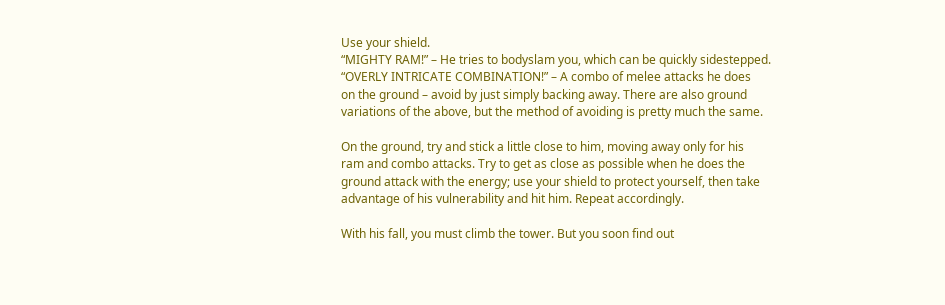Use your shield.
“MIGHTY RAM!” – He tries to bodyslam you, which can be quickly sidestepped.
“OVERLY INTRICATE COMBINATION!” – A combo of melee attacks he does
on the ground – avoid by just simply backing away. There are also ground
variations of the above, but the method of avoiding is pretty much the same.

On the ground, try and stick a little close to him, moving away only for his
ram and combo attacks. Try to get as close as possible when he does the
ground attack with the energy; use your shield to protect yourself, then take
advantage of his vulnerability and hit him. Repeat accordingly.

With his fall, you must climb the tower. But you soon find out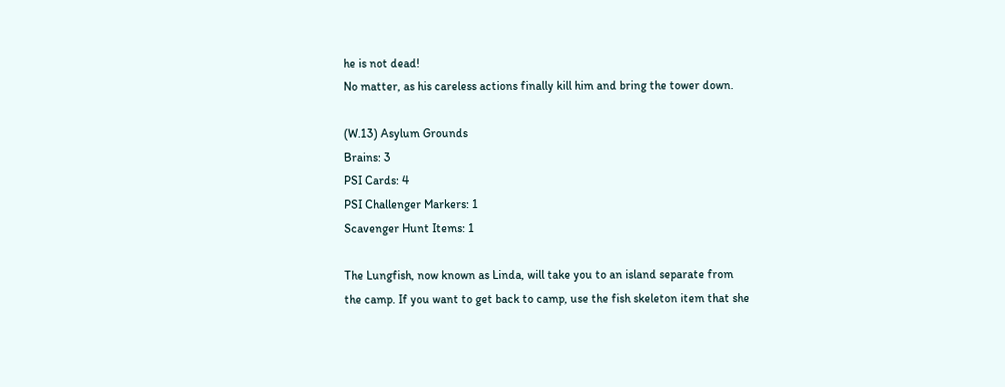he is not dead!
No matter, as his careless actions finally kill him and bring the tower down.

(W.13) Asylum Grounds
Brains: 3
PSI Cards: 4
PSI Challenger Markers: 1
Scavenger Hunt Items: 1

The Lungfish, now known as Linda, will take you to an island separate from
the camp. If you want to get back to camp, use the fish skeleton item that she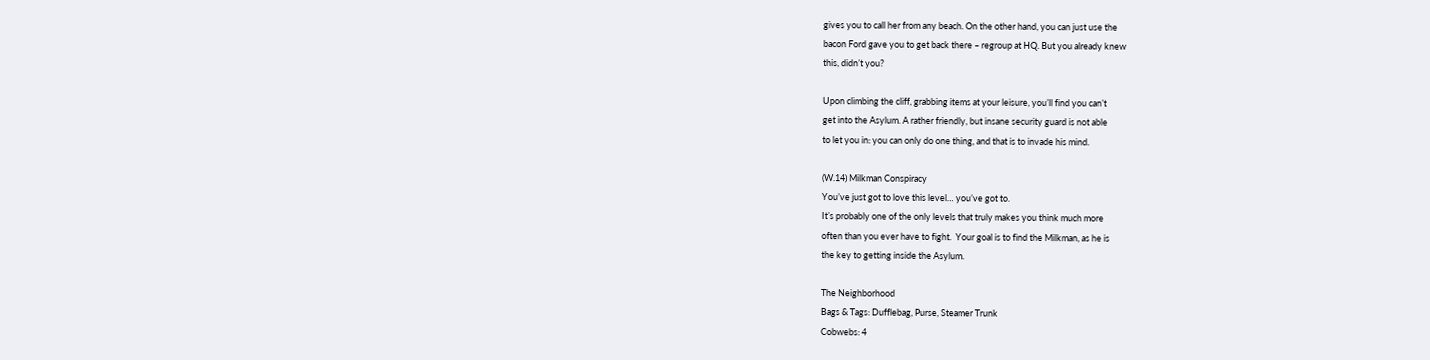gives you to call her from any beach. On the other hand, you can just use the
bacon Ford gave you to get back there – regroup at HQ. But you already knew
this, didn’t you?

Upon climbing the cliff, grabbing items at your leisure, you’ll find you can’t
get into the Asylum. A rather friendly, but insane security guard is not able
to let you in: you can only do one thing, and that is to invade his mind.

(W.14) Milkman Conspiracy
You’ve just got to love this level… you’ve got to.
It’s probably one of the only levels that truly makes you think much more
often than you ever have to fight.  Your goal is to find the Milkman, as he is
the key to getting inside the Asylum.

The Neighborhood
Bags & Tags: Dufflebag, Purse, Steamer Trunk
Cobwebs: 4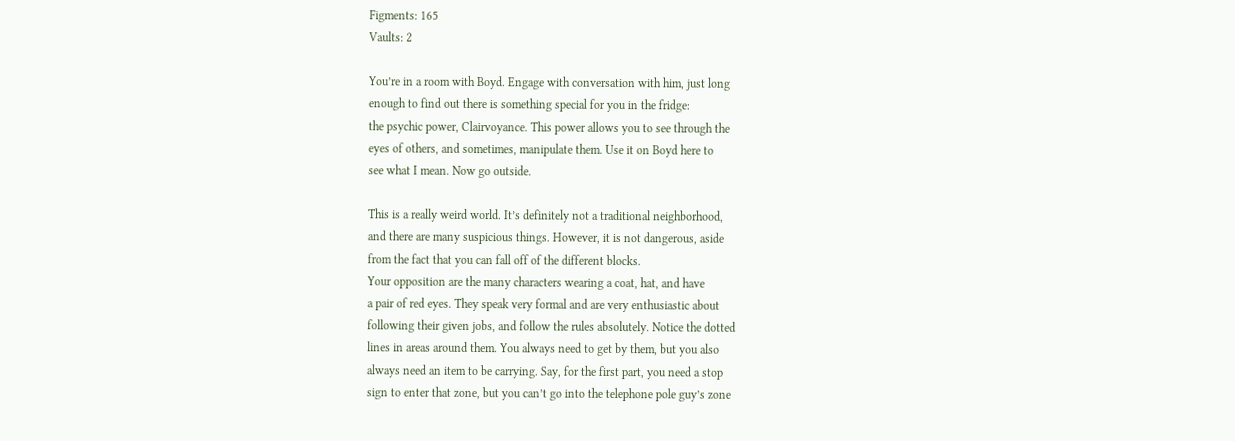Figments: 165
Vaults: 2

You’re in a room with Boyd. Engage with conversation with him, just long
enough to find out there is something special for you in the fridge:
the psychic power, Clairvoyance. This power allows you to see through the
eyes of others, and sometimes, manipulate them. Use it on Boyd here to
see what I mean. Now go outside.

This is a really weird world. It’s definitely not a traditional neighborhood,
and there are many suspicious things. However, it is not dangerous, aside
from the fact that you can fall off of the different blocks.
Your opposition are the many characters wearing a coat, hat, and have
a pair of red eyes. They speak very formal and are very enthusiastic about
following their given jobs, and follow the rules absolutely. Notice the dotted
lines in areas around them. You always need to get by them, but you also
always need an item to be carrying. Say, for the first part, you need a stop
sign to enter that zone, but you can’t go into the telephone pole guy’s zone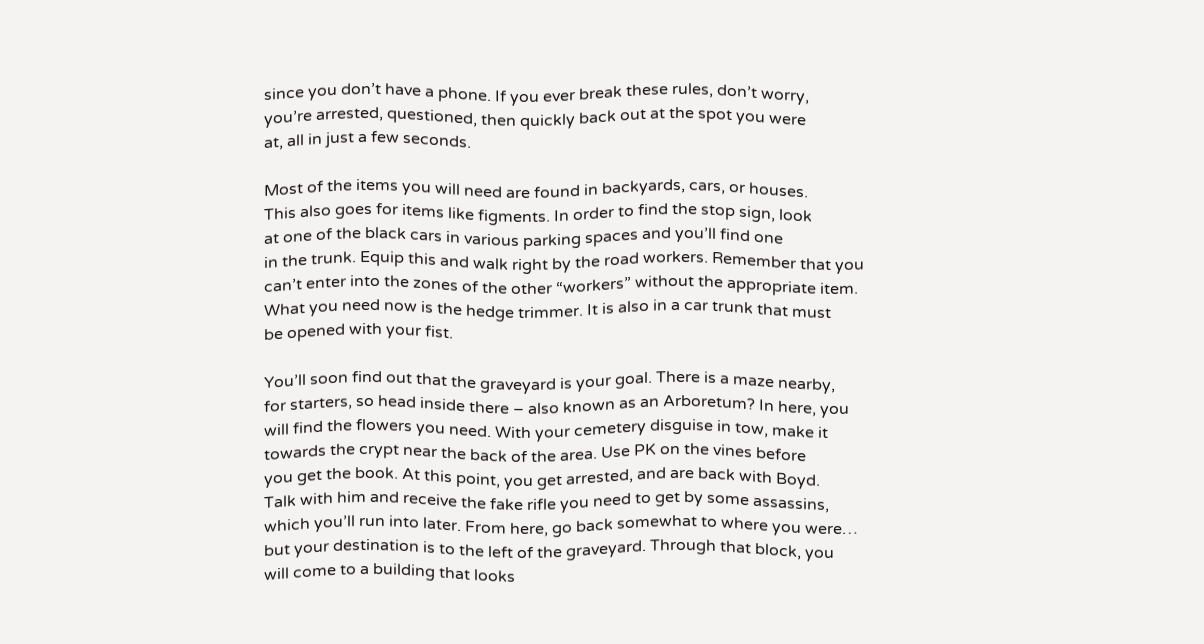since you don’t have a phone. If you ever break these rules, don’t worry,
you’re arrested, questioned, then quickly back out at the spot you were
at, all in just a few seconds.

Most of the items you will need are found in backyards, cars, or houses.
This also goes for items like figments. In order to find the stop sign, look
at one of the black cars in various parking spaces and you’ll find one
in the trunk. Equip this and walk right by the road workers. Remember that you
can’t enter into the zones of the other “workers” without the appropriate item.
What you need now is the hedge trimmer. It is also in a car trunk that must
be opened with your fist.

You’ll soon find out that the graveyard is your goal. There is a maze nearby,
for starters, so head inside there – also known as an Arboretum? In here, you
will find the flowers you need. With your cemetery disguise in tow, make it
towards the crypt near the back of the area. Use PK on the vines before
you get the book. At this point, you get arrested, and are back with Boyd.
Talk with him and receive the fake rifle you need to get by some assassins,
which you’ll run into later. From here, go back somewhat to where you were…
but your destination is to the left of the graveyard. Through that block, you
will come to a building that looks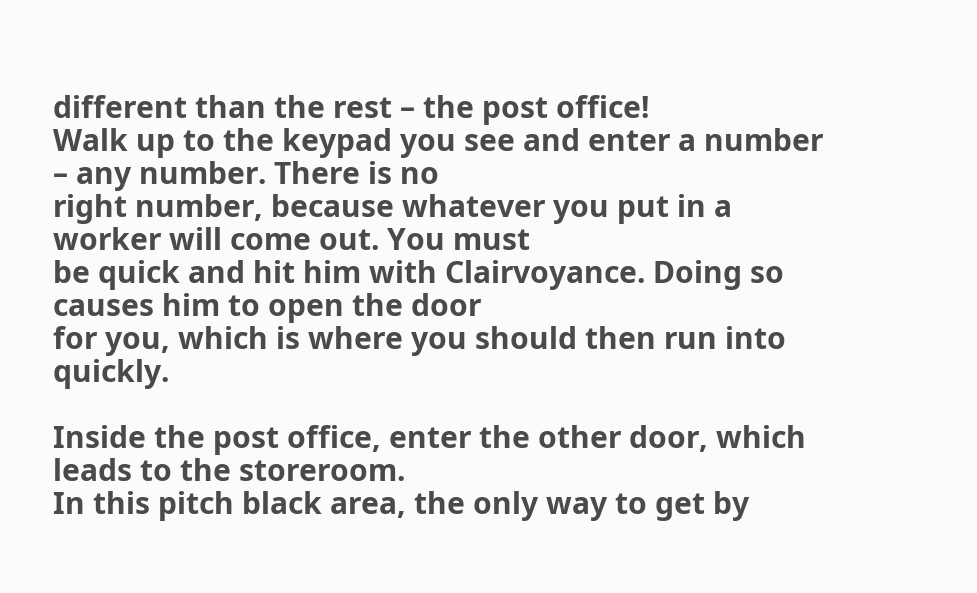different than the rest – the post office!
Walk up to the keypad you see and enter a number – any number. There is no
right number, because whatever you put in a worker will come out. You must
be quick and hit him with Clairvoyance. Doing so causes him to open the door
for you, which is where you should then run into quickly.

Inside the post office, enter the other door, which leads to the storeroom.
In this pitch black area, the only way to get by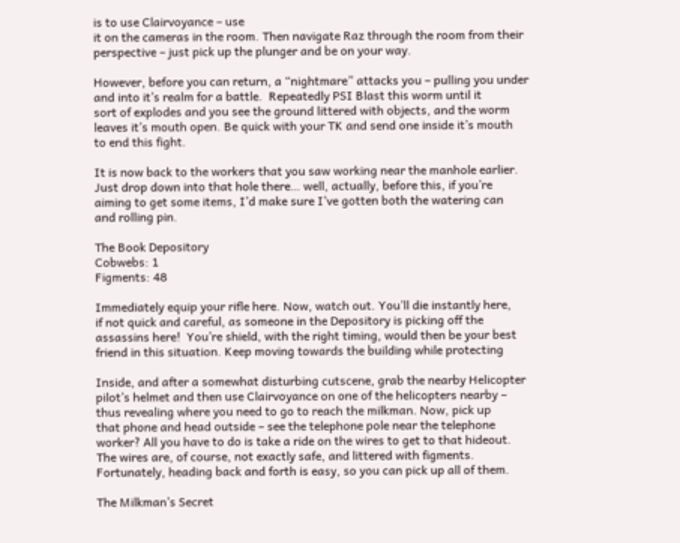is to use Clairvoyance – use
it on the cameras in the room. Then navigate Raz through the room from their
perspective – just pick up the plunger and be on your way.

However, before you can return, a “nightmare” attacks you – pulling you under
and into it’s realm for a battle.  Repeatedly PSI Blast this worm until it
sort of explodes and you see the ground littered with objects, and the worm
leaves it’s mouth open. Be quick with your TK and send one inside it’s mouth
to end this fight.

It is now back to the workers that you saw working near the manhole earlier.
Just drop down into that hole there… well, actually, before this, if you’re
aiming to get some items, I’d make sure I’ve gotten both the watering can
and rolling pin.

The Book Depository
Cobwebs: 1
Figments: 48

Immediately equip your rifle here. Now, watch out. You’ll die instantly here,
if not quick and careful, as someone in the Depository is picking off the
assassins here!  You’re shield, with the right timing, would then be your best
friend in this situation. Keep moving towards the building while protecting

Inside, and after a somewhat disturbing cutscene, grab the nearby Helicopter
pilot’s helmet and then use Clairvoyance on one of the helicopters nearby –
thus revealing where you need to go to reach the milkman. Now, pick up
that phone and head outside – see the telephone pole near the telephone
worker? All you have to do is take a ride on the wires to get to that hideout.
The wires are, of course, not exactly safe, and littered with figments.
Fortunately, heading back and forth is easy, so you can pick up all of them.

The Milkman’s Secret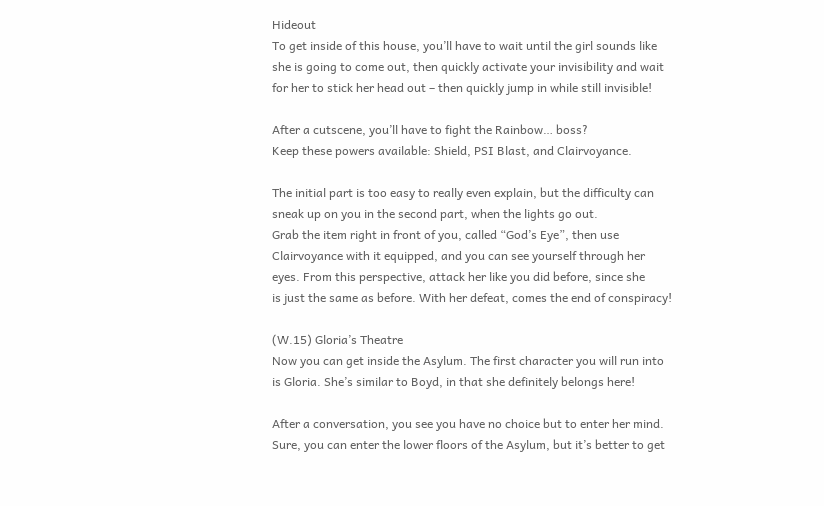Hideout
To get inside of this house, you’ll have to wait until the girl sounds like
she is going to come out, then quickly activate your invisibility and wait
for her to stick her head out – then quickly jump in while still invisible!

After a cutscene, you’ll have to fight the Rainbow… boss?
Keep these powers available: Shield, PSI Blast, and Clairvoyance.

The initial part is too easy to really even explain, but the difficulty can
sneak up on you in the second part, when the lights go out.
Grab the item right in front of you, called “God’s Eye”, then use
Clairvoyance with it equipped, and you can see yourself through her
eyes. From this perspective, attack her like you did before, since she
is just the same as before. With her defeat, comes the end of conspiracy!

(W.15) Gloria’s Theatre
Now you can get inside the Asylum. The first character you will run into
is Gloria. She’s similar to Boyd, in that she definitely belongs here!

After a conversation, you see you have no choice but to enter her mind.
Sure, you can enter the lower floors of the Asylum, but it’s better to get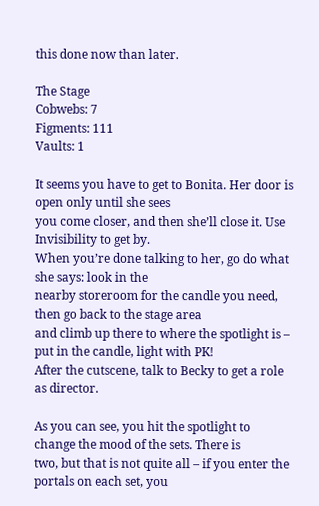this done now than later.

The Stage
Cobwebs: 7
Figments: 111
Vaults: 1

It seems you have to get to Bonita. Her door is open only until she sees
you come closer, and then she’ll close it. Use Invisibility to get by.
When you’re done talking to her, go do what she says: look in the
nearby storeroom for the candle you need, then go back to the stage area
and climb up there to where the spotlight is – put in the candle, light with PK!
After the cutscene, talk to Becky to get a role as director.

As you can see, you hit the spotlight to change the mood of the sets. There is
two, but that is not quite all – if you enter the portals on each set, you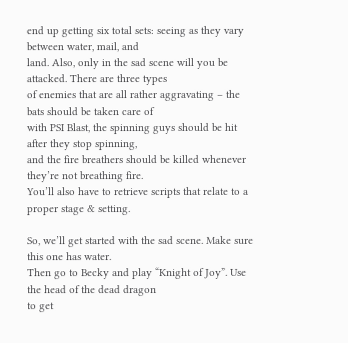end up getting six total sets: seeing as they vary between water, mail, and
land. Also, only in the sad scene will you be attacked. There are three types
of enemies that are all rather aggravating – the bats should be taken care of
with PSI Blast, the spinning guys should be hit after they stop spinning,
and the fire breathers should be killed whenever they’re not breathing fire.
You’ll also have to retrieve scripts that relate to a proper stage & setting.

So, we’ll get started with the sad scene. Make sure this one has water.
Then go to Becky and play “Knight of Joy”. Use the head of the dead dragon
to get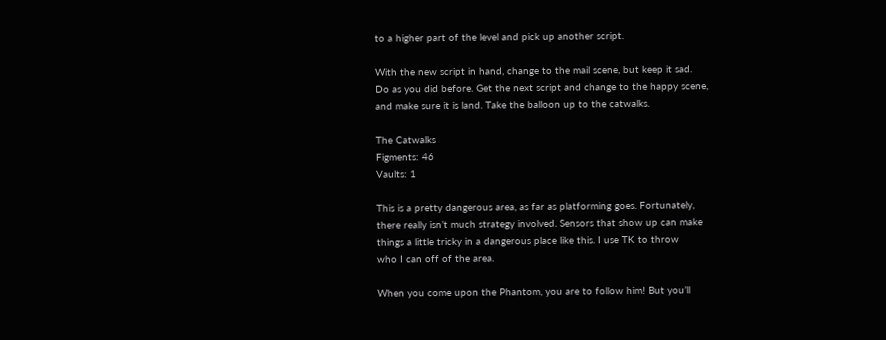to a higher part of the level and pick up another script.

With the new script in hand, change to the mail scene, but keep it sad.
Do as you did before. Get the next script and change to the happy scene,
and make sure it is land. Take the balloon up to the catwalks.

The Catwalks
Figments: 46
Vaults: 1

This is a pretty dangerous area, as far as platforming goes. Fortunately,
there really isn’t much strategy involved. Sensors that show up can make
things a little tricky in a dangerous place like this. I use TK to throw
who I can off of the area.

When you come upon the Phantom, you are to follow him! But you’ll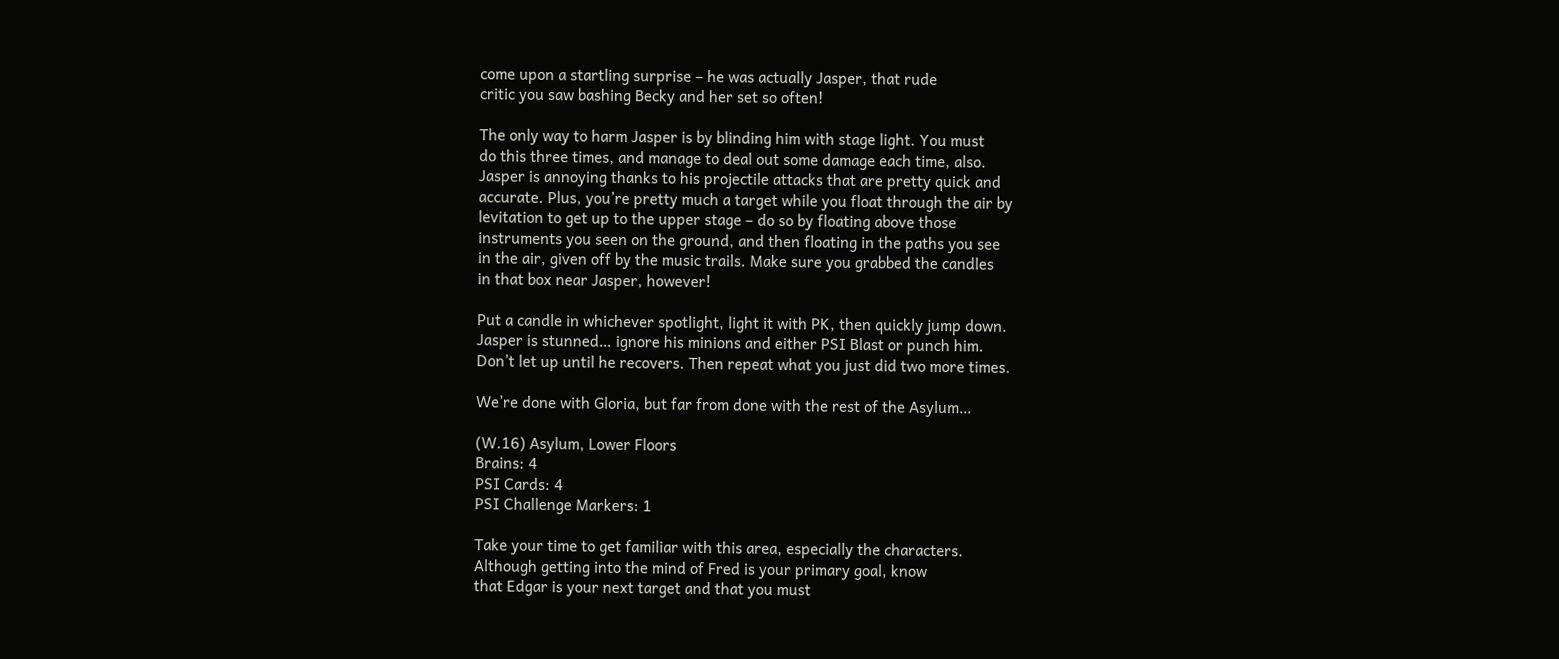come upon a startling surprise – he was actually Jasper, that rude
critic you saw bashing Becky and her set so often!

The only way to harm Jasper is by blinding him with stage light. You must
do this three times, and manage to deal out some damage each time, also.
Jasper is annoying thanks to his projectile attacks that are pretty quick and
accurate. Plus, you’re pretty much a target while you float through the air by
levitation to get up to the upper stage – do so by floating above those
instruments you seen on the ground, and then floating in the paths you see
in the air, given off by the music trails. Make sure you grabbed the candles
in that box near Jasper, however!

Put a candle in whichever spotlight, light it with PK, then quickly jump down.
Jasper is stunned… ignore his minions and either PSI Blast or punch him.
Don’t let up until he recovers. Then repeat what you just did two more times.

We’re done with Gloria, but far from done with the rest of the Asylum…

(W.16) Asylum, Lower Floors
Brains: 4
PSI Cards: 4
PSI Challenge Markers: 1

Take your time to get familiar with this area, especially the characters.
Although getting into the mind of Fred is your primary goal, know
that Edgar is your next target and that you must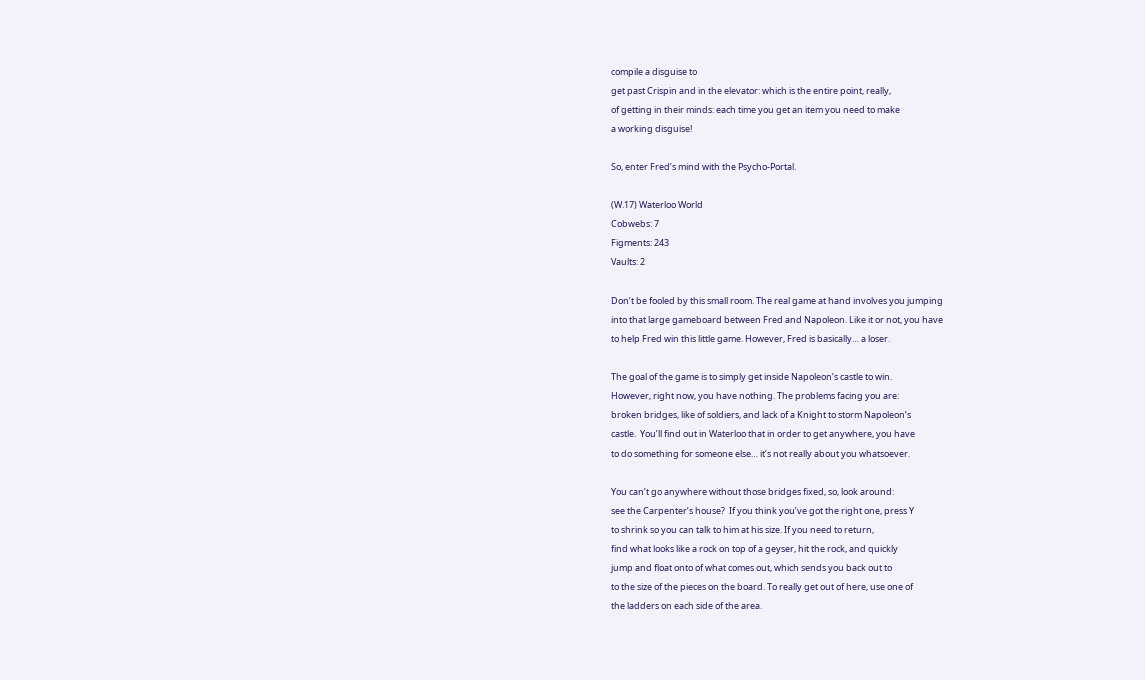compile a disguise to
get past Crispin and in the elevator: which is the entire point, really,
of getting in their minds: each time you get an item you need to make
a working disguise!

So, enter Fred’s mind with the Psycho-Portal.

(W.17) Waterloo World
Cobwebs: 7
Figments: 243
Vaults: 2

Don’t be fooled by this small room. The real game at hand involves you jumping
into that large gameboard between Fred and Napoleon. Like it or not, you have
to help Fred win this little game. However, Fred is basically… a loser.

The goal of the game is to simply get inside Napoleon’s castle to win.
However, right now, you have nothing. The problems facing you are:
broken bridges, like of soldiers, and lack of a Knight to storm Napoleon’s
castle.  You’ll find out in Waterloo that in order to get anywhere, you have
to do something for someone else… it’s not really about you whatsoever.

You can’t go anywhere without those bridges fixed, so, look around:
see the Carpenter’s house?  If you think you’ve got the right one, press Y
to shrink so you can talk to him at his size. If you need to return,
find what looks like a rock on top of a geyser, hit the rock, and quickly
jump and float onto of what comes out, which sends you back out to
to the size of the pieces on the board. To really get out of here, use one of
the ladders on each side of the area.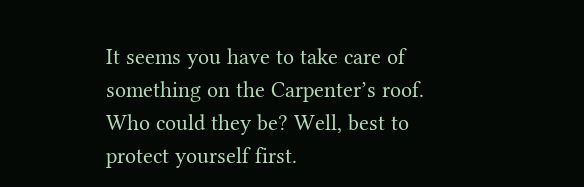It seems you have to take care of something on the Carpenter’s roof.
Who could they be? Well, best to protect yourself first.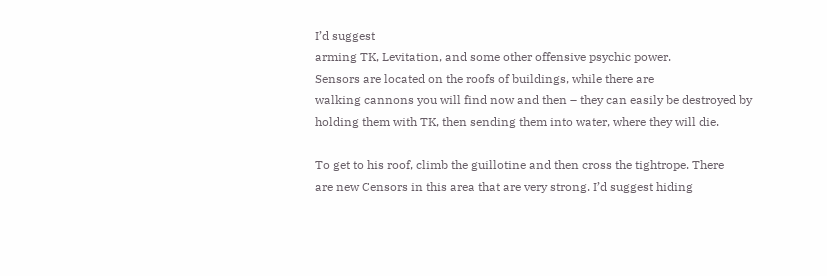I’d suggest
arming TK, Levitation, and some other offensive psychic power.
Sensors are located on the roofs of buildings, while there are
walking cannons you will find now and then – they can easily be destroyed by
holding them with TK, then sending them into water, where they will die.

To get to his roof, climb the guillotine and then cross the tightrope. There
are new Censors in this area that are very strong. I’d suggest hiding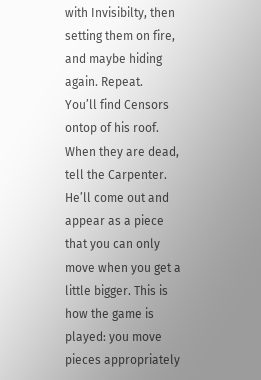with Invisibilty, then setting them on fire, and maybe hiding again. Repeat.
You’ll find Censors ontop of his roof. When they are dead, tell the Carpenter.
He’ll come out and appear as a piece that you can only move when you get a
little bigger. This is how the game is played: you move pieces appropriately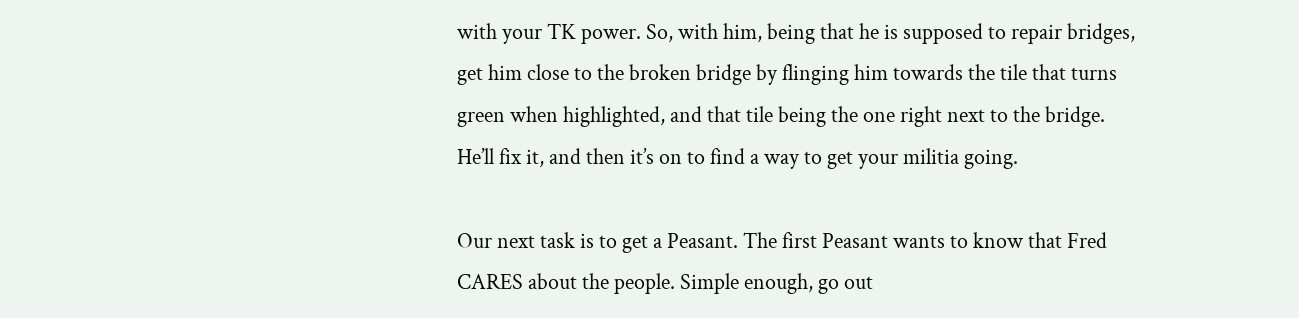with your TK power. So, with him, being that he is supposed to repair bridges,
get him close to the broken bridge by flinging him towards the tile that turns
green when highlighted, and that tile being the one right next to the bridge.
He’ll fix it, and then it’s on to find a way to get your militia going.

Our next task is to get a Peasant. The first Peasant wants to know that Fred
CARES about the people. Simple enough, go out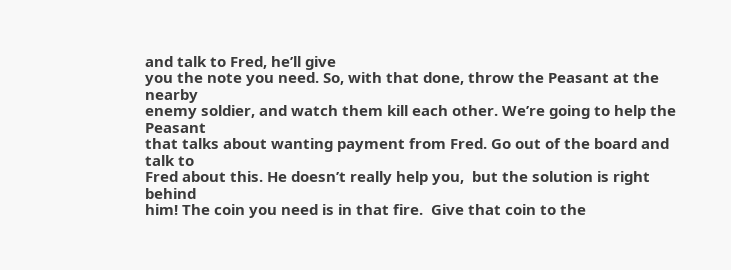and talk to Fred, he’ll give
you the note you need. So, with that done, throw the Peasant at the nearby
enemy soldier, and watch them kill each other. We’re going to help the Peasant
that talks about wanting payment from Fred. Go out of the board and talk to
Fred about this. He doesn’t really help you,  but the solution is right behind
him! The coin you need is in that fire.  Give that coin to the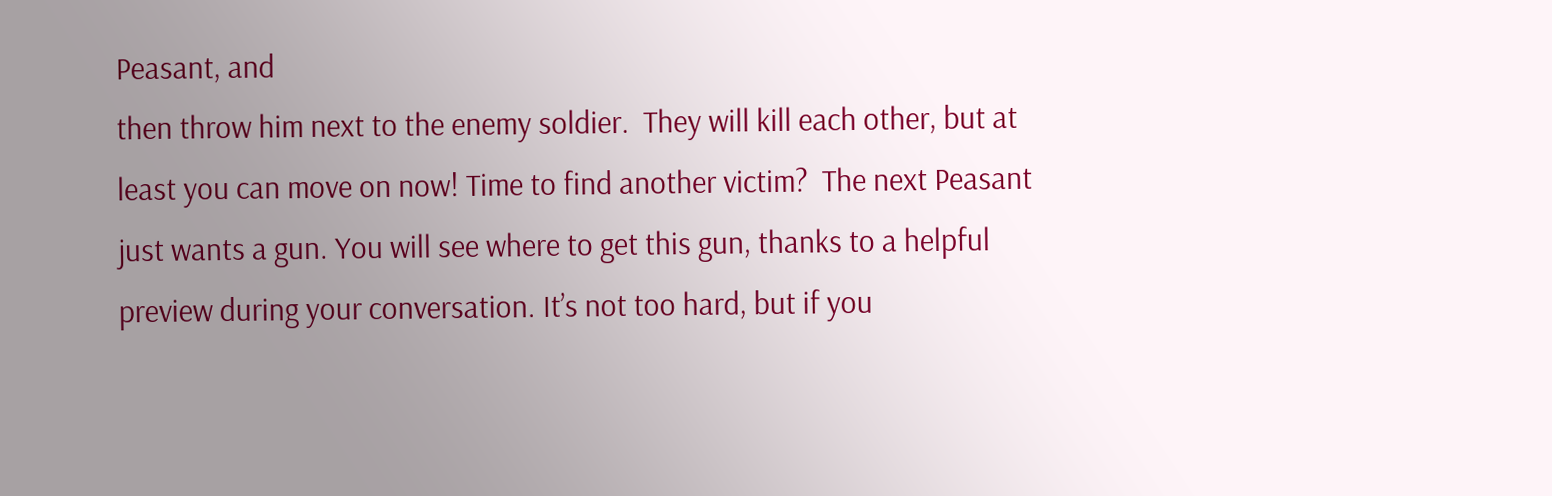Peasant, and
then throw him next to the enemy soldier.  They will kill each other, but at
least you can move on now! Time to find another victim?  The next Peasant
just wants a gun. You will see where to get this gun, thanks to a helpful
preview during your conversation. It’s not too hard, but if you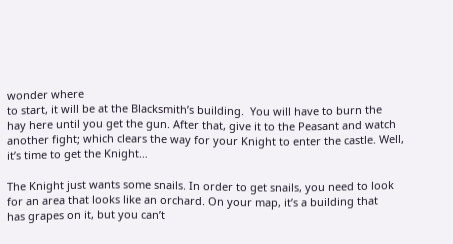wonder where
to start, it will be at the Blacksmith’s building.  You will have to burn the
hay here until you get the gun. After that, give it to the Peasant and watch
another fight; which clears the way for your Knight to enter the castle. Well,
it’s time to get the Knight…

The Knight just wants some snails. In order to get snails, you need to look
for an area that looks like an orchard. On your map, it’s a building that
has grapes on it, but you can’t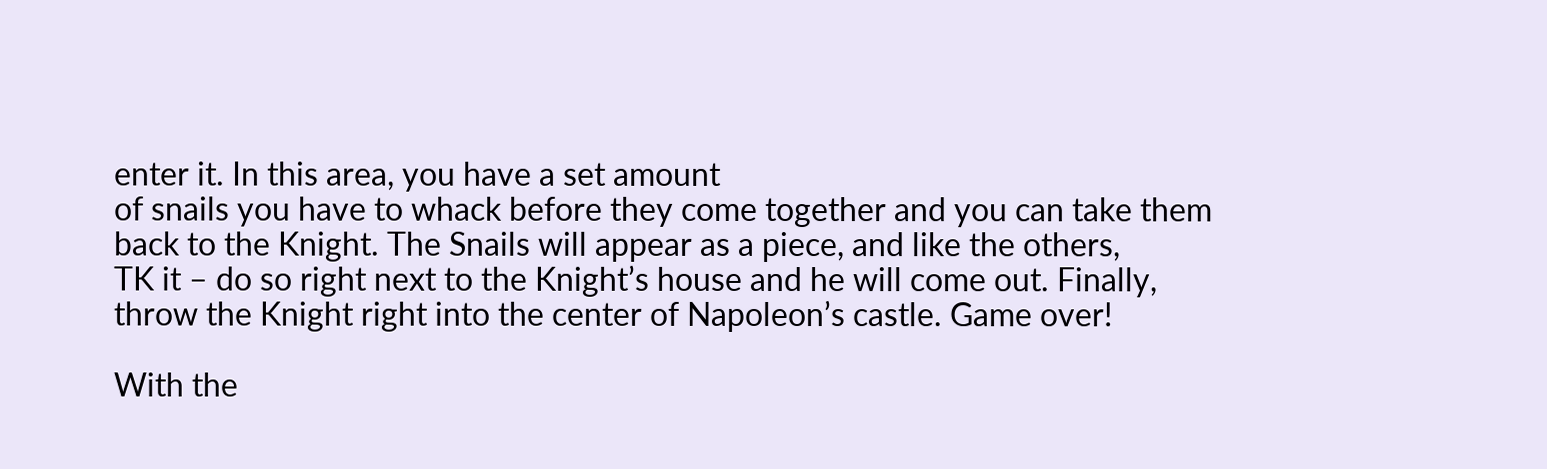enter it. In this area, you have a set amount
of snails you have to whack before they come together and you can take them
back to the Knight. The Snails will appear as a piece, and like the others,
TK it – do so right next to the Knight’s house and he will come out. Finally,
throw the Knight right into the center of Napoleon’s castle. Game over!

With the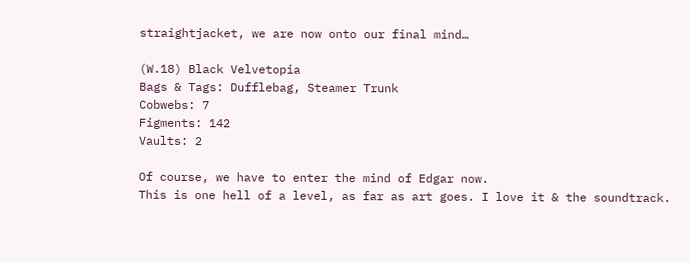straightjacket, we are now onto our final mind…

(W.18) Black Velvetopia
Bags & Tags: Dufflebag, Steamer Trunk
Cobwebs: 7
Figments: 142
Vaults: 2

Of course, we have to enter the mind of Edgar now.
This is one hell of a level, as far as art goes. I love it & the soundtrack.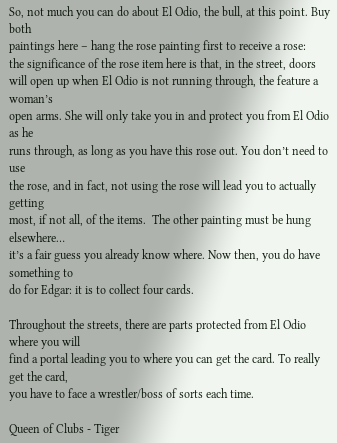So, not much you can do about El Odio, the bull, at this point. Buy both
paintings here – hang the rose painting first to receive a rose:
the significance of the rose item here is that, in the street, doors
will open up when El Odio is not running through, the feature a woman’s
open arms. She will only take you in and protect you from El Odio as he
runs through, as long as you have this rose out. You don’t need to use
the rose, and in fact, not using the rose will lead you to actually getting
most, if not all, of the items.  The other painting must be hung elsewhere…
it’s a fair guess you already know where. Now then, you do have something to
do for Edgar: it is to collect four cards.

Throughout the streets, there are parts protected from El Odio where you will
find a portal leading you to where you can get the card. To really get the card,
you have to face a wrestler/boss of sorts each time.

Queen of Clubs - Tiger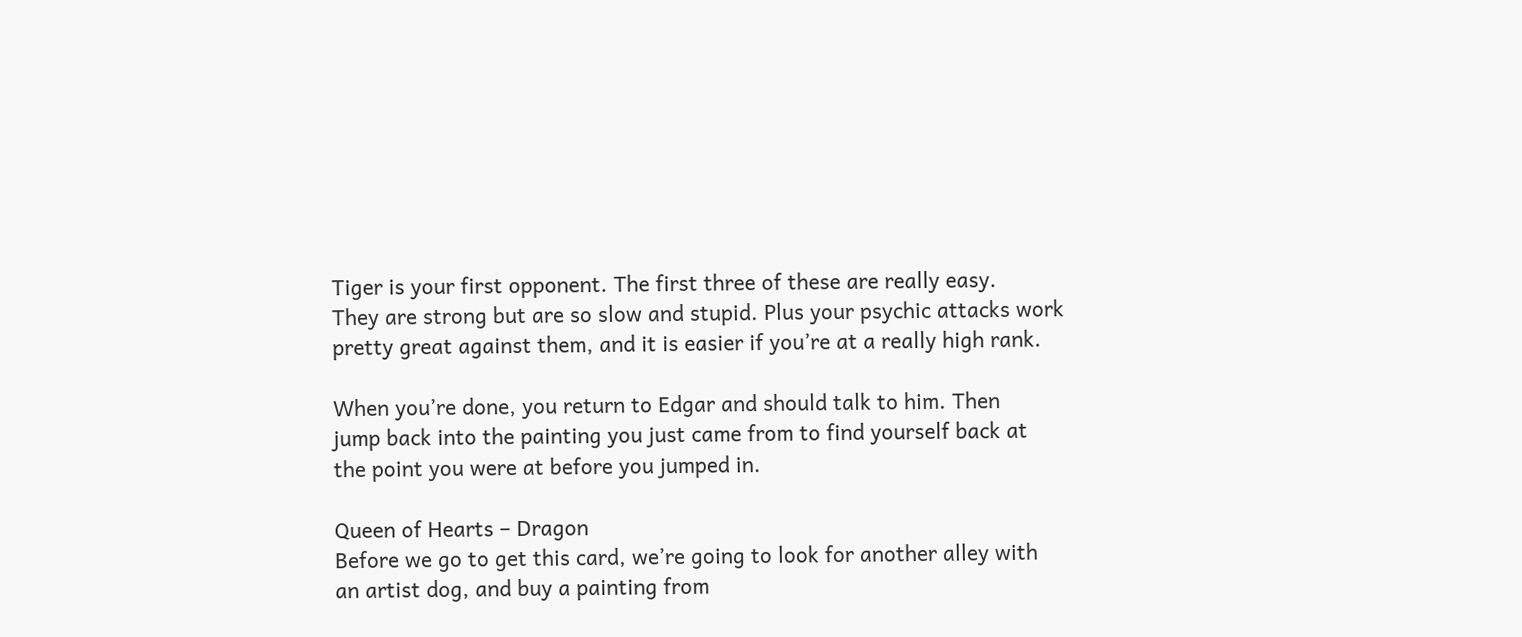Tiger is your first opponent. The first three of these are really easy.
They are strong but are so slow and stupid. Plus your psychic attacks work
pretty great against them, and it is easier if you’re at a really high rank.

When you’re done, you return to Edgar and should talk to him. Then
jump back into the painting you just came from to find yourself back at
the point you were at before you jumped in.

Queen of Hearts – Dragon
Before we go to get this card, we’re going to look for another alley with
an artist dog, and buy a painting from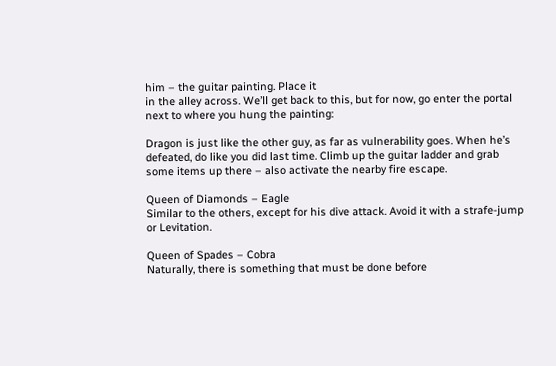him – the guitar painting. Place it
in the alley across. We’ll get back to this, but for now, go enter the portal
next to where you hung the painting:

Dragon is just like the other guy, as far as vulnerability goes. When he’s
defeated, do like you did last time. Climb up the guitar ladder and grab
some items up there – also activate the nearby fire escape.

Queen of Diamonds – Eagle
Similar to the others, except for his dive attack. Avoid it with a strafe-jump
or Levitation.

Queen of Spades – Cobra
Naturally, there is something that must be done before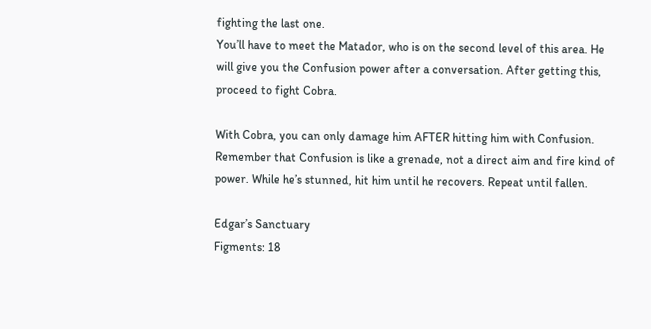fighting the last one.
You’ll have to meet the Matador, who is on the second level of this area. He
will give you the Confusion power after a conversation. After getting this,
proceed to fight Cobra.

With Cobra, you can only damage him AFTER hitting him with Confusion.
Remember that Confusion is like a grenade, not a direct aim and fire kind of
power. While he’s stunned, hit him until he recovers. Repeat until fallen.

Edgar’s Sanctuary
Figments: 18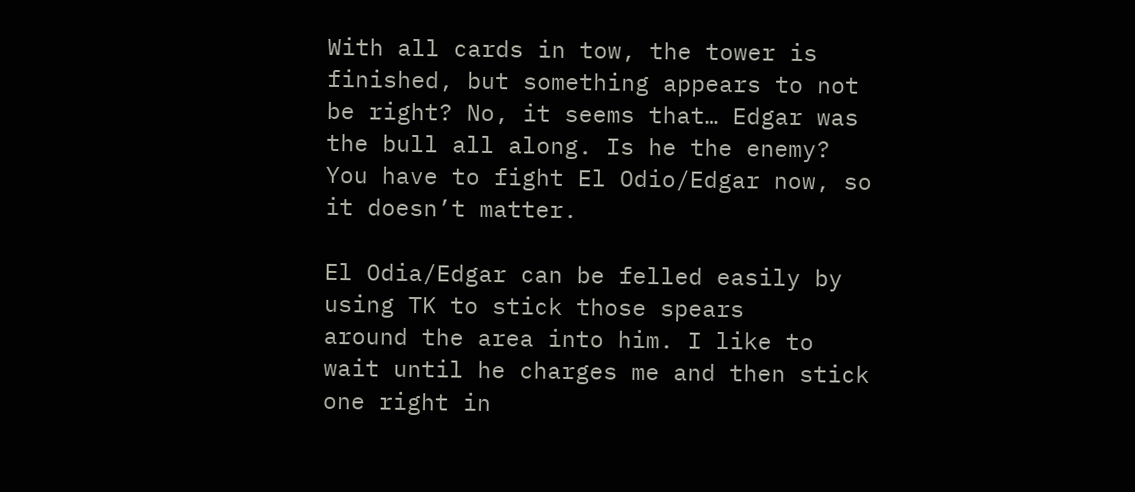With all cards in tow, the tower is finished, but something appears to not
be right? No, it seems that… Edgar was the bull all along. Is he the enemy?
You have to fight El Odio/Edgar now, so it doesn’t matter.

El Odia/Edgar can be felled easily by using TK to stick those spears
around the area into him. I like to wait until he charges me and then stick
one right in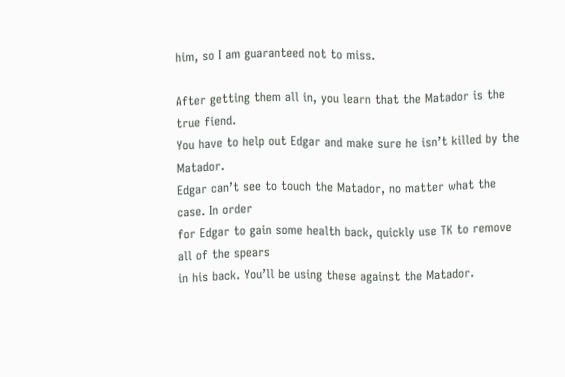him, so I am guaranteed not to miss.

After getting them all in, you learn that the Matador is the true fiend.
You have to help out Edgar and make sure he isn’t killed by the Matador.
Edgar can’t see to touch the Matador, no matter what the case. In order
for Edgar to gain some health back, quickly use TK to remove all of the spears
in his back. You’ll be using these against the Matador.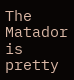The Matador is pretty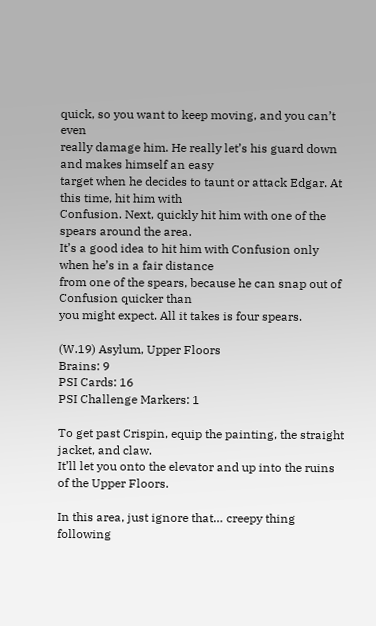quick, so you want to keep moving, and you can’t even
really damage him. He really let’s his guard down and makes himself an easy
target when he decides to taunt or attack Edgar. At this time, hit him with
Confusion. Next, quickly hit him with one of the spears around the area.
It’s a good idea to hit him with Confusion only when he’s in a fair distance
from one of the spears, because he can snap out of Confusion quicker than
you might expect. All it takes is four spears.

(W.19) Asylum, Upper Floors
Brains: 9
PSI Cards: 16
PSI Challenge Markers: 1

To get past Crispin, equip the painting, the straight jacket, and claw.
It’ll let you onto the elevator and up into the ruins of the Upper Floors.

In this area, just ignore that… creepy thing following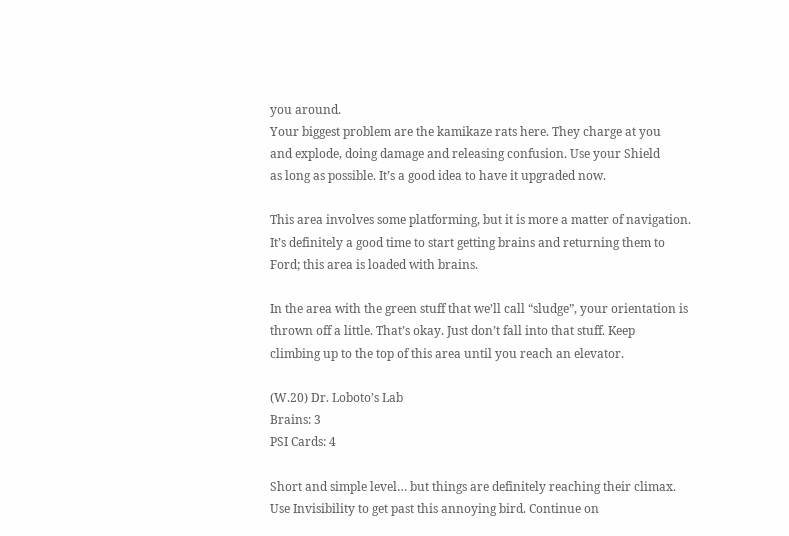you around.
Your biggest problem are the kamikaze rats here. They charge at you
and explode, doing damage and releasing confusion. Use your Shield
as long as possible. It’s a good idea to have it upgraded now.

This area involves some platforming, but it is more a matter of navigation.
It’s definitely a good time to start getting brains and returning them to
Ford; this area is loaded with brains.

In the area with the green stuff that we’ll call “sludge”, your orientation is
thrown off a little. That’s okay. Just don’t fall into that stuff. Keep
climbing up to the top of this area until you reach an elevator.

(W.20) Dr. Loboto’s Lab
Brains: 3
PSI Cards: 4

Short and simple level… but things are definitely reaching their climax.
Use Invisibility to get past this annoying bird. Continue on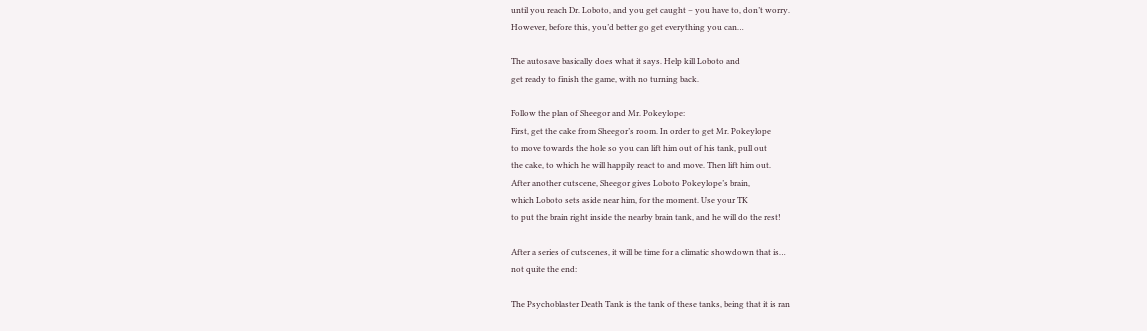until you reach Dr. Loboto, and you get caught – you have to, don’t worry.
However, before this, you’d better go get everything you can…

The autosave basically does what it says. Help kill Loboto and
get ready to finish the game, with no turning back.

Follow the plan of Sheegor and Mr. Pokeylope:
First, get the cake from Sheegor’s room. In order to get Mr. Pokeylope
to move towards the hole so you can lift him out of his tank, pull out
the cake, to which he will happily react to and move. Then lift him out.
After another cutscene, Sheegor gives Loboto Pokeylope’s brain,
which Loboto sets aside near him, for the moment. Use your TK
to put the brain right inside the nearby brain tank, and he will do the rest!

After a series of cutscenes, it will be time for a climatic showdown that is…
not quite the end:

The Psychoblaster Death Tank is the tank of these tanks, being that it is ran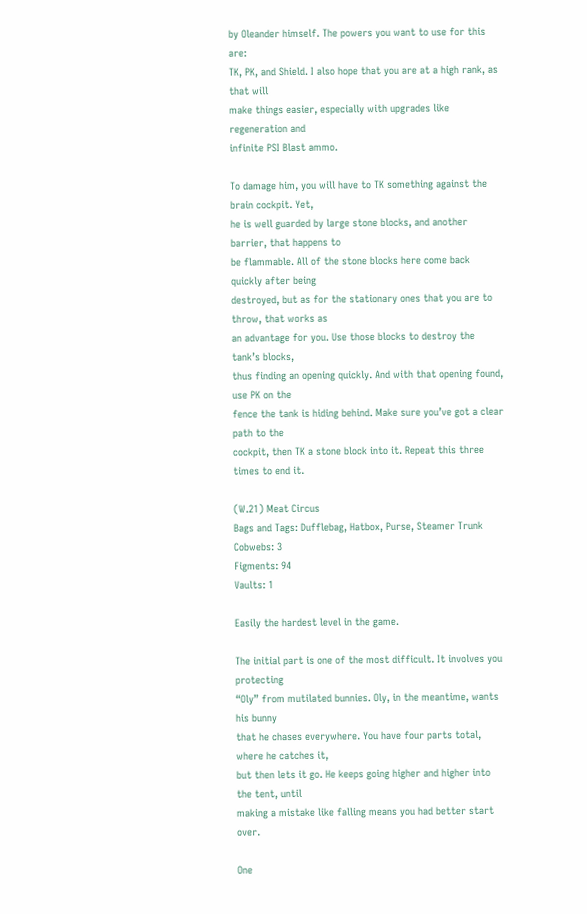by Oleander himself. The powers you want to use for this are:
TK, PK, and Shield. I also hope that you are at a high rank, as that will
make things easier, especially with upgrades like regeneration and
infinite PSI Blast ammo.

To damage him, you will have to TK something against the brain cockpit. Yet,
he is well guarded by large stone blocks, and another barrier, that happens to
be flammable. All of the stone blocks here come back quickly after being
destroyed, but as for the stationary ones that you are to throw, that works as
an advantage for you. Use those blocks to destroy the tank’s blocks,
thus finding an opening quickly. And with that opening found, use PK on the
fence the tank is hiding behind. Make sure you’ve got a clear path to the
cockpit, then TK a stone block into it. Repeat this three times to end it.

(W.21) Meat Circus
Bags and Tags: Dufflebag, Hatbox, Purse, Steamer Trunk
Cobwebs: 3
Figments: 94
Vaults: 1

Easily the hardest level in the game.

The initial part is one of the most difficult. It involves you protecting
“Oly” from mutilated bunnies. Oly, in the meantime, wants his bunny
that he chases everywhere. You have four parts total, where he catches it,
but then lets it go. He keeps going higher and higher into the tent, until
making a mistake like falling means you had better start over.

One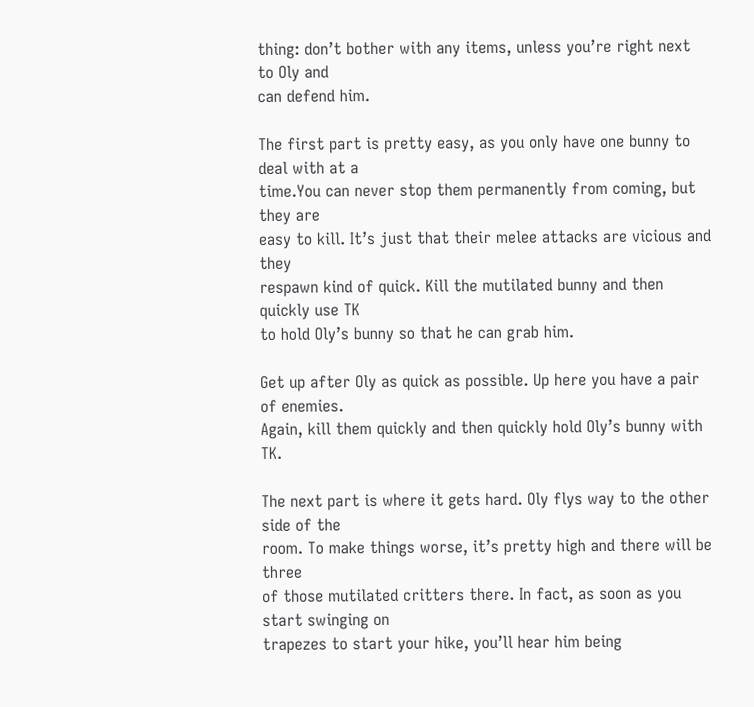thing: don’t bother with any items, unless you’re right next to Oly and
can defend him.

The first part is pretty easy, as you only have one bunny to deal with at a
time.You can never stop them permanently from coming, but they are
easy to kill. It’s just that their melee attacks are vicious and they
respawn kind of quick. Kill the mutilated bunny and then quickly use TK
to hold Oly’s bunny so that he can grab him.

Get up after Oly as quick as possible. Up here you have a pair of enemies.
Again, kill them quickly and then quickly hold Oly’s bunny with TK.

The next part is where it gets hard. Oly flys way to the other side of the
room. To make things worse, it’s pretty high and there will be three
of those mutilated critters there. In fact, as soon as you start swinging on
trapezes to start your hike, you’ll hear him being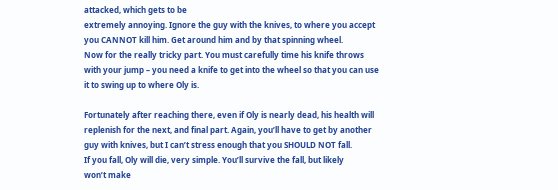attacked, which gets to be
extremely annoying. Ignore the guy with the knives, to where you accept
you CANNOT kill him. Get around him and by that spinning wheel.
Now for the really tricky part. You must carefully time his knife throws
with your jump – you need a knife to get into the wheel so that you can use
it to swing up to where Oly is.

Fortunately after reaching there, even if Oly is nearly dead, his health will
replenish for the next, and final part. Again, you’ll have to get by another
guy with knives, but I can’t stress enough that you SHOULD NOT fall.
If you fall, Oly will die, very simple. You’ll survive the fall, but likely
won’t make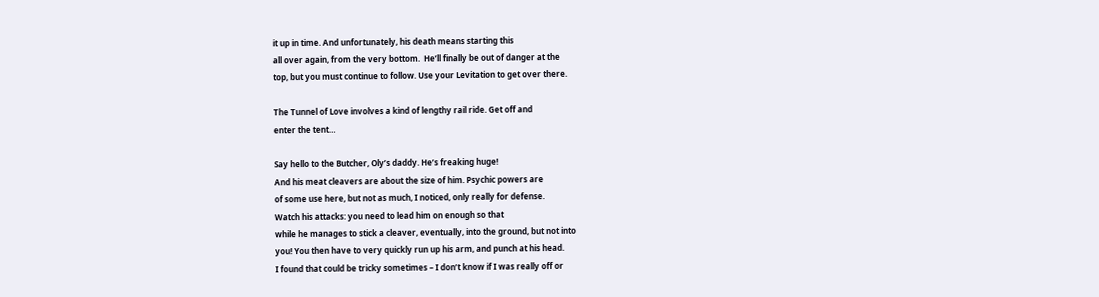it up in time. And unfortunately, his death means starting this
all over again, from the very bottom.  He’ll finally be out of danger at the
top, but you must continue to follow. Use your Levitation to get over there.

The Tunnel of Love involves a kind of lengthy rail ride. Get off and
enter the tent…

Say hello to the Butcher, Oly’s daddy. He’s freaking huge!
And his meat cleavers are about the size of him. Psychic powers are
of some use here, but not as much, I noticed, only really for defense.
Watch his attacks: you need to lead him on enough so that
while he manages to stick a cleaver, eventually, into the ground, but not into
you! You then have to very quickly run up his arm, and punch at his head.
I found that could be tricky sometimes – I don’t know if I was really off or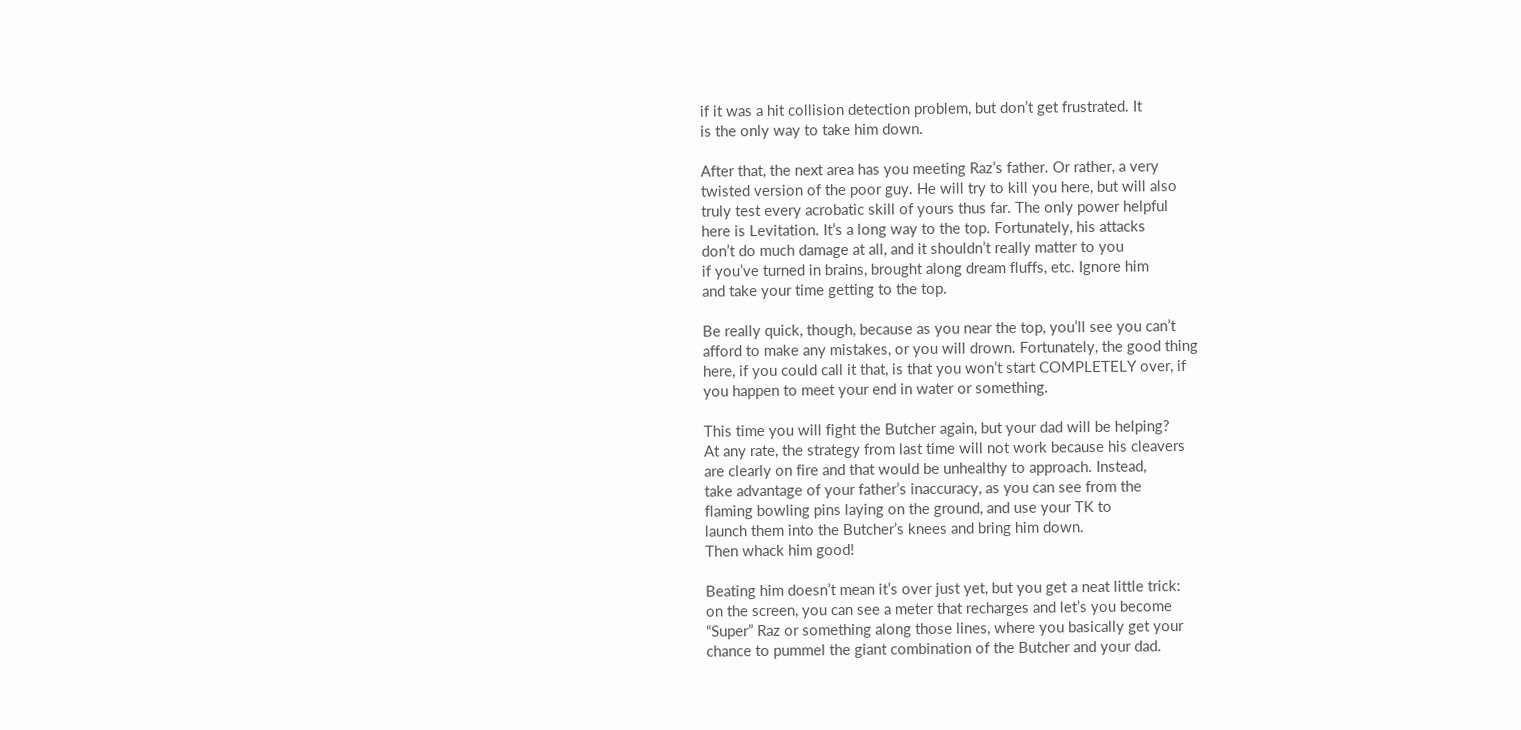if it was a hit collision detection problem, but don’t get frustrated. It
is the only way to take him down.

After that, the next area has you meeting Raz’s father. Or rather, a very
twisted version of the poor guy. He will try to kill you here, but will also
truly test every acrobatic skill of yours thus far. The only power helpful
here is Levitation. It’s a long way to the top. Fortunately, his attacks
don’t do much damage at all, and it shouldn’t really matter to you
if you’ve turned in brains, brought along dream fluffs, etc. Ignore him
and take your time getting to the top.

Be really quick, though, because as you near the top, you’ll see you can’t
afford to make any mistakes, or you will drown. Fortunately, the good thing
here, if you could call it that, is that you won’t start COMPLETELY over, if
you happen to meet your end in water or something.

This time you will fight the Butcher again, but your dad will be helping?
At any rate, the strategy from last time will not work because his cleavers
are clearly on fire and that would be unhealthy to approach. Instead,
take advantage of your father’s inaccuracy, as you can see from the
flaming bowling pins laying on the ground, and use your TK to
launch them into the Butcher’s knees and bring him down.
Then whack him good!

Beating him doesn’t mean it’s over just yet, but you get a neat little trick:
on the screen, you can see a meter that recharges and let’s you become
“Super” Raz or something along those lines, where you basically get your
chance to pummel the giant combination of the Butcher and your dad.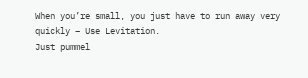When you’re small, you just have to run away very quickly – Use Levitation.
Just pummel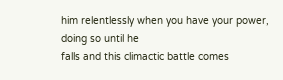him relentlessly when you have your power, doing so until he
falls and this climactic battle comes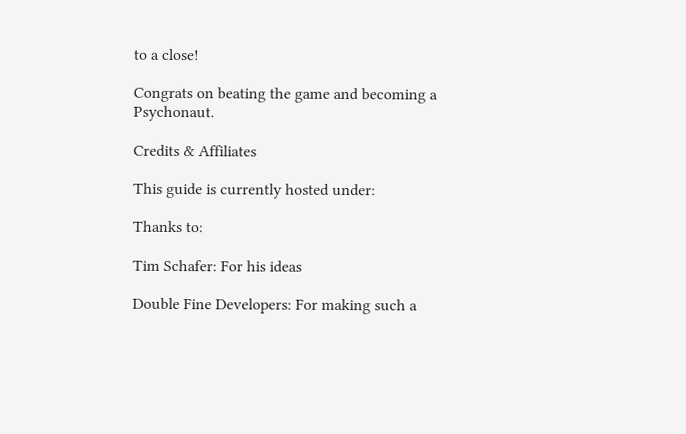to a close!

Congrats on beating the game and becoming a Psychonaut.

Credits & Affiliates

This guide is currently hosted under:

Thanks to:

Tim Schafer: For his ideas

Double Fine Developers: For making such a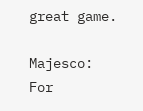great game.

Majesco: For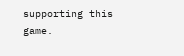supporting this game.